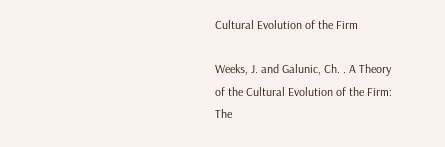Cultural Evolution of the Firm

Weeks, J. and Galunic, Ch. . A Theory of the Cultural Evolution of the Firm: The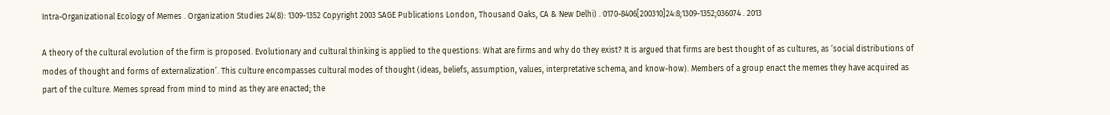Intra-Organizational Ecology of Memes . Organization Studies 24(8): 1309-1352 Copyright 2003 SAGE Publications London, Thousand Oaks, CA & New Delhi) . 0170-8406[200310]24:8;1309-1352;036074 . 2013

A theory of the cultural evolution of the firm is proposed. Evolutionary and cultural thinking is applied to the questions: What are firms and why do they exist? It is argued that firms are best thought of as cultures, as ‘social distributions of modes of thought and forms of externalization’. This culture encompasses cultural modes of thought (ideas, beliefs, assumption, values, interpretative schema, and know-how). Members of a group enact the memes they have acquired as part of the culture. Memes spread from mind to mind as they are enacted; the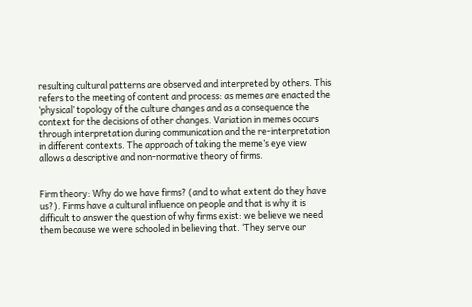resulting cultural patterns are observed and interpreted by others. This refers to the meeting of content and process: as memes are enacted the ‘physical’ topology of the culture changes and as a consequence the context for the decisions of other changes. Variation in memes occurs through interpretation during communication and the re-interpretation in different contexts. The approach of taking the meme’s eye view allows a descriptive and non-normative theory of firms.


Firm theory: Why do we have firms? (and to what extent do they have us?). Firms have a cultural influence on people and that is why it is difficult to answer the question of why firms exist: we believe we need them because we were schooled in believing that. ‘They serve our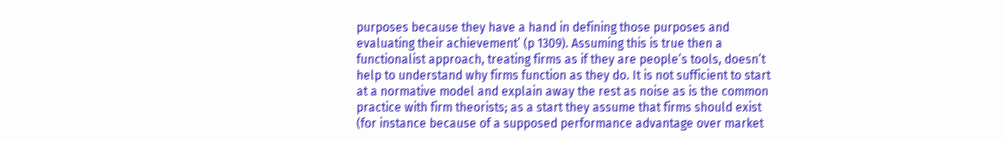purposes because they have a hand in defining those purposes and evaluating their achievement’ (p 1309). Assuming this is true then a functionalist approach, treating firms as if they are people’s tools, doesn’t help to understand why firms function as they do. It is not sufficient to start at a normative model and explain away the rest as noise as is the common practice with firm theorists; as a start they assume that firms should exist (for instance because of a supposed performance advantage over market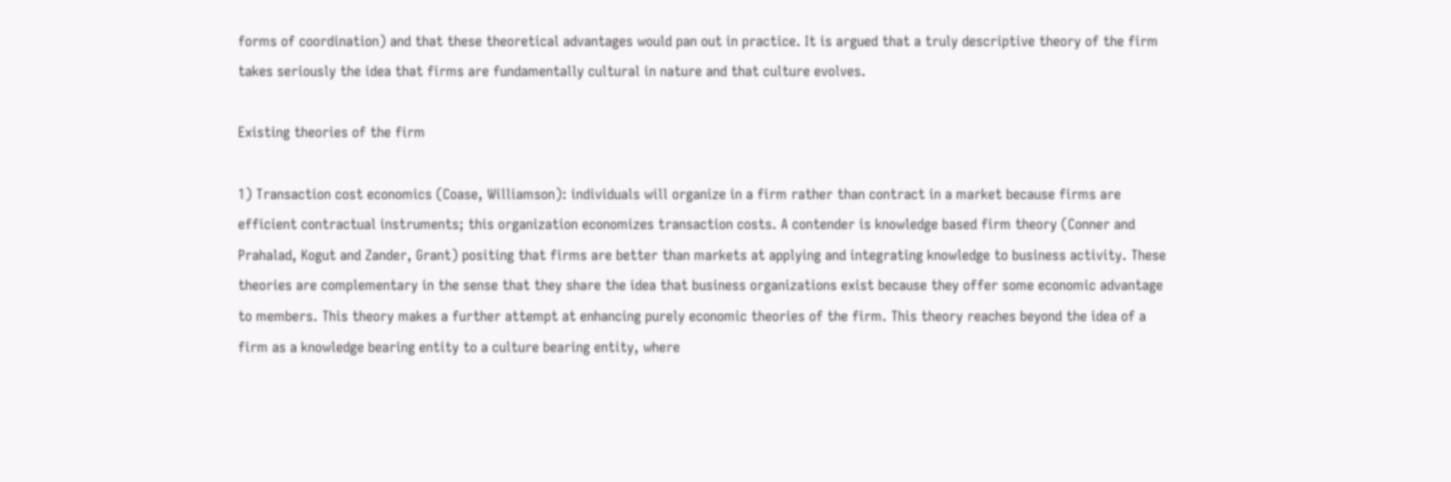forms of coordination) and that these theoretical advantages would pan out in practice. It is argued that a truly descriptive theory of the firm takes seriously the idea that firms are fundamentally cultural in nature and that culture evolves.

Existing theories of the firm

1) Transaction cost economics (Coase, Williamson): individuals will organize in a firm rather than contract in a market because firms are efficient contractual instruments; this organization economizes transaction costs. A contender is knowledge based firm theory (Conner and Prahalad, Kogut and Zander, Grant) positing that firms are better than markets at applying and integrating knowledge to business activity. These theories are complementary in the sense that they share the idea that business organizations exist because they offer some economic advantage to members. This theory makes a further attempt at enhancing purely economic theories of the firm. This theory reaches beyond the idea of a firm as a knowledge bearing entity to a culture bearing entity, where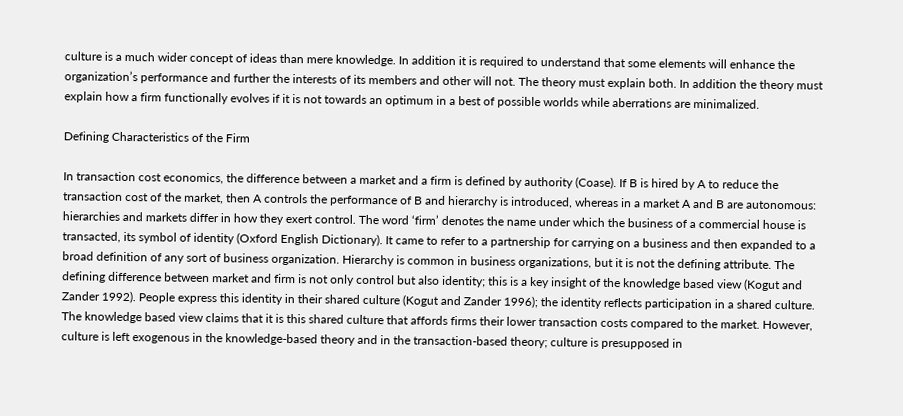culture is a much wider concept of ideas than mere knowledge. In addition it is required to understand that some elements will enhance the organization’s performance and further the interests of its members and other will not. The theory must explain both. In addition the theory must explain how a firm functionally evolves if it is not towards an optimum in a best of possible worlds while aberrations are minimalized.

Defining Characteristics of the Firm

In transaction cost economics, the difference between a market and a firm is defined by authority (Coase). If B is hired by A to reduce the transaction cost of the market, then A controls the performance of B and hierarchy is introduced, whereas in a market A and B are autonomous: hierarchies and markets differ in how they exert control. The word ‘firm’ denotes the name under which the business of a commercial house is transacted, its symbol of identity (Oxford English Dictionary). It came to refer to a partnership for carrying on a business and then expanded to a broad definition of any sort of business organization. Hierarchy is common in business organizations, but it is not the defining attribute. The defining difference between market and firm is not only control but also identity; this is a key insight of the knowledge based view (Kogut and Zander 1992). People express this identity in their shared culture (Kogut and Zander 1996); the identity reflects participation in a shared culture. The knowledge based view claims that it is this shared culture that affords firms their lower transaction costs compared to the market. However, culture is left exogenous in the knowledge-based theory and in the transaction-based theory; culture is presupposed in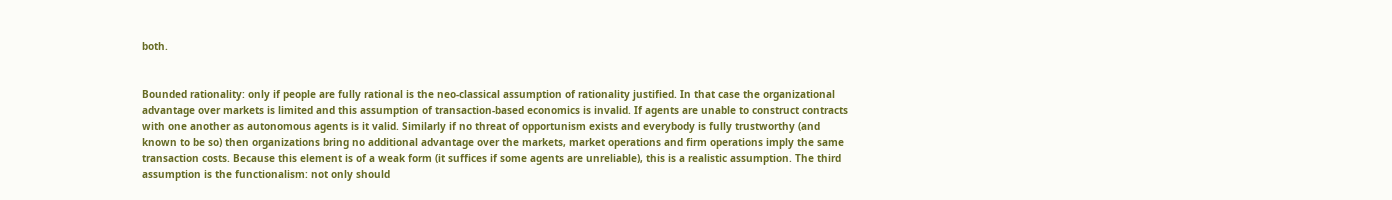both.


Bounded rationality: only if people are fully rational is the neo-classical assumption of rationality justified. In that case the organizational advantage over markets is limited and this assumption of transaction-based economics is invalid. If agents are unable to construct contracts with one another as autonomous agents is it valid. Similarly if no threat of opportunism exists and everybody is fully trustworthy (and known to be so) then organizations bring no additional advantage over the markets, market operations and firm operations imply the same transaction costs. Because this element is of a weak form (it suffices if some agents are unreliable), this is a realistic assumption. The third assumption is the functionalism: not only should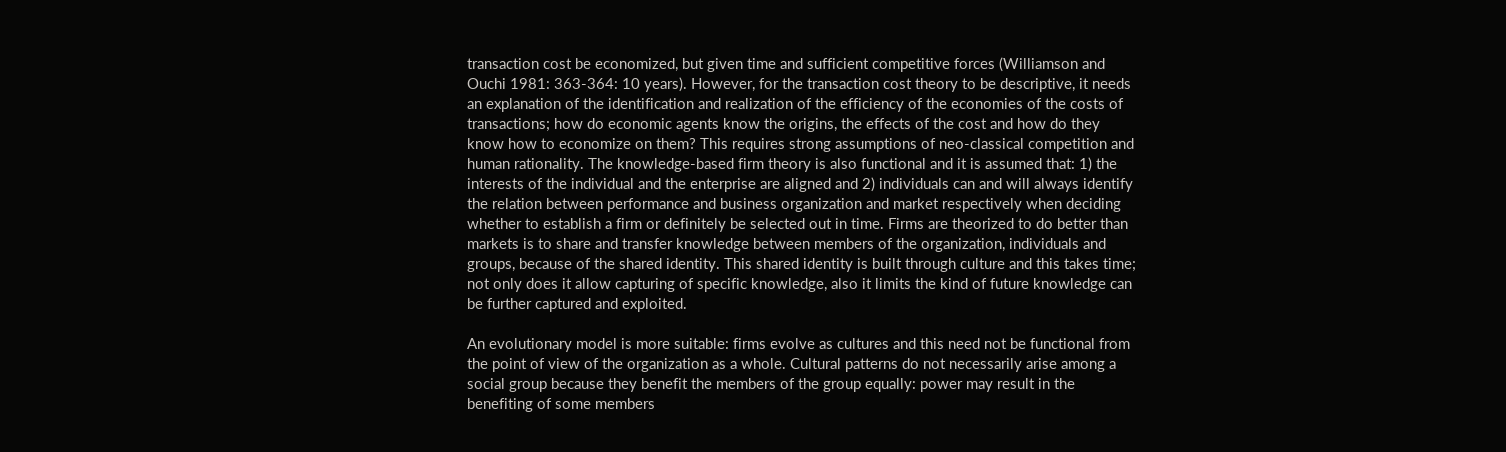transaction cost be economized, but given time and sufficient competitive forces (Williamson and Ouchi 1981: 363-364: 10 years). However, for the transaction cost theory to be descriptive, it needs an explanation of the identification and realization of the efficiency of the economies of the costs of transactions; how do economic agents know the origins, the effects of the cost and how do they know how to economize on them? This requires strong assumptions of neo-classical competition and human rationality. The knowledge-based firm theory is also functional and it is assumed that: 1) the interests of the individual and the enterprise are aligned and 2) individuals can and will always identify the relation between performance and business organization and market respectively when deciding whether to establish a firm or definitely be selected out in time. Firms are theorized to do better than markets is to share and transfer knowledge between members of the organization, individuals and groups, because of the shared identity. This shared identity is built through culture and this takes time; not only does it allow capturing of specific knowledge, also it limits the kind of future knowledge can be further captured and exploited.

An evolutionary model is more suitable: firms evolve as cultures and this need not be functional from the point of view of the organization as a whole. Cultural patterns do not necessarily arise among a social group because they benefit the members of the group equally: power may result in the benefiting of some members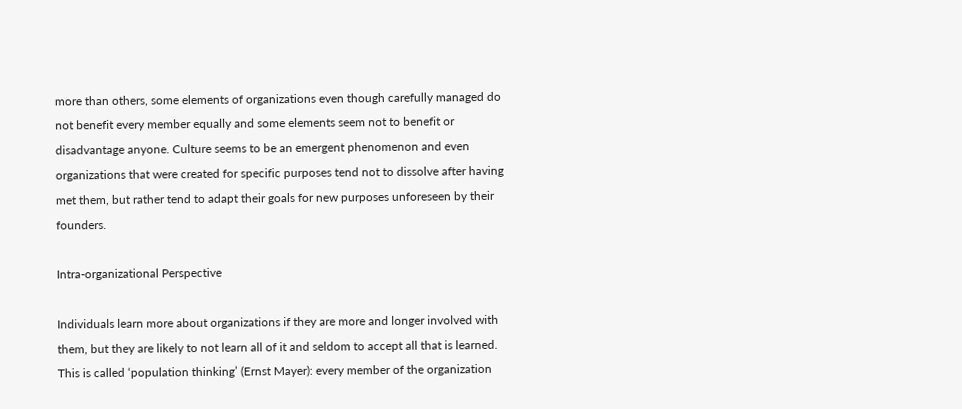more than others, some elements of organizations even though carefully managed do not benefit every member equally and some elements seem not to benefit or disadvantage anyone. Culture seems to be an emergent phenomenon and even organizations that were created for specific purposes tend not to dissolve after having met them, but rather tend to adapt their goals for new purposes unforeseen by their founders.

Intra-organizational Perspective

Individuals learn more about organizations if they are more and longer involved with them, but they are likely to not learn all of it and seldom to accept all that is learned. This is called ‘population thinking’ (Ernst Mayer): every member of the organization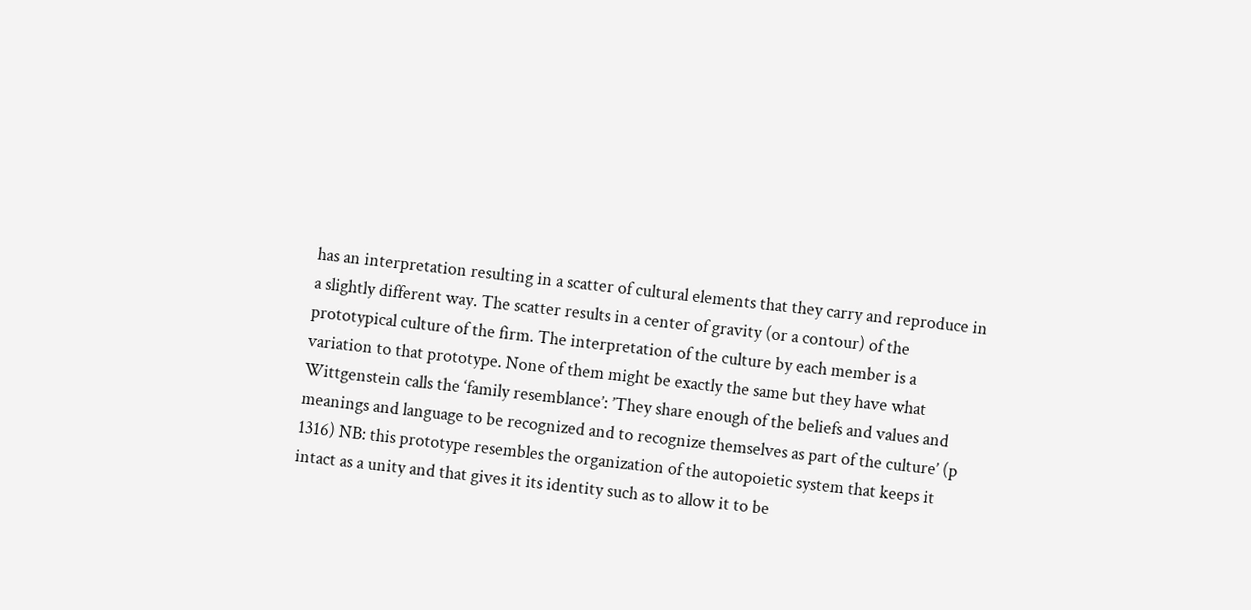has an interpretation resulting in a scatter of cultural elements that they carry and reproduce in a slightly different way. The scatter results in a center of gravity (or a contour) of the prototypical culture of the firm. The interpretation of the culture by each member is a variation to that prototype. None of them might be exactly the same but they have what Wittgenstein calls the ‘family resemblance’: ’They share enough of the beliefs and values and meanings and language to be recognized and to recognize themselves as part of the culture’ (p 1316) NB: this prototype resembles the organization of the autopoietic system that keeps it intact as a unity and that gives it its identity such as to allow it to be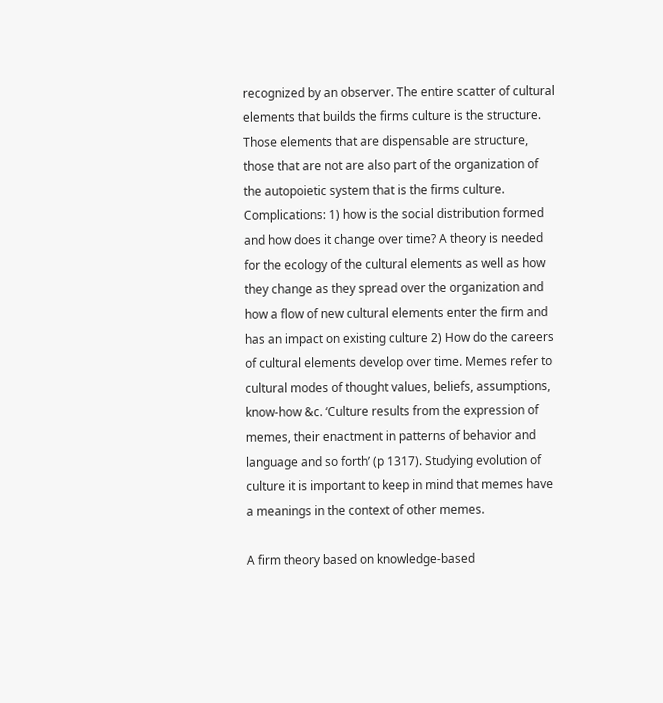recognized by an observer. The entire scatter of cultural elements that builds the firms culture is the structure. Those elements that are dispensable are structure, those that are not are also part of the organization of the autopoietic system that is the firms culture. Complications: 1) how is the social distribution formed and how does it change over time? A theory is needed for the ecology of the cultural elements as well as how they change as they spread over the organization and how a flow of new cultural elements enter the firm and has an impact on existing culture 2) How do the careers of cultural elements develop over time. Memes refer to cultural modes of thought values, beliefs, assumptions, know-how &c. ‘Culture results from the expression of memes, their enactment in patterns of behavior and language and so forth’ (p 1317). Studying evolution of culture it is important to keep in mind that memes have a meanings in the context of other memes.

A firm theory based on knowledge-based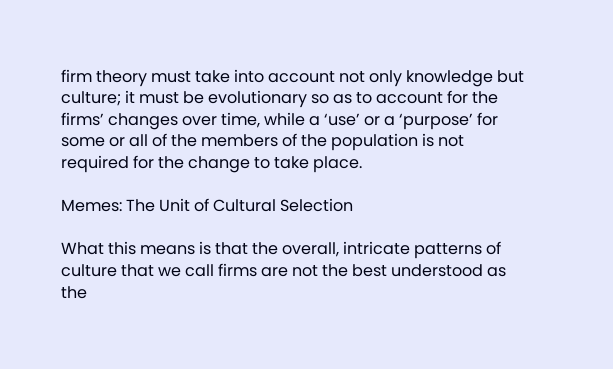firm theory must take into account not only knowledge but culture; it must be evolutionary so as to account for the firms’ changes over time, while a ‘use’ or a ‘purpose’ for some or all of the members of the population is not required for the change to take place.

Memes: The Unit of Cultural Selection

What this means is that the overall, intricate patterns of culture that we call firms are not the best understood as the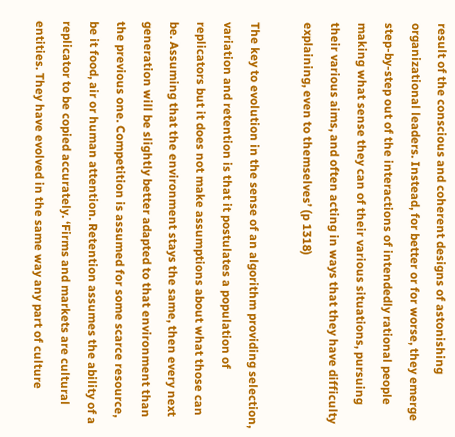result of the conscious and coherent designs of astonishing organizational leaders. Instead, for better or for worse, they emerge step-by-step out of the interactions of intendedly rational people making what sense they can of their various situations, pursuing their various aims, and often acting in ways that they have difficulty explaining, even to themselves’ (p 1318)

The key to evolution in the sense of an algorithm providing selection, variation and retention is that it postulates a population of replicators but it does not make assumptions about what those can be. Assuming that the environment stays the same, then every next generation will be slightly better adapted to that environment than the previous one. Competition is assumed for some scarce resource, be it food, air or human attention. Retention assumes the ability of a replicator to be copied accurately. ‘Firms and markets are cultural entities. They have evolved in the same way any part of culture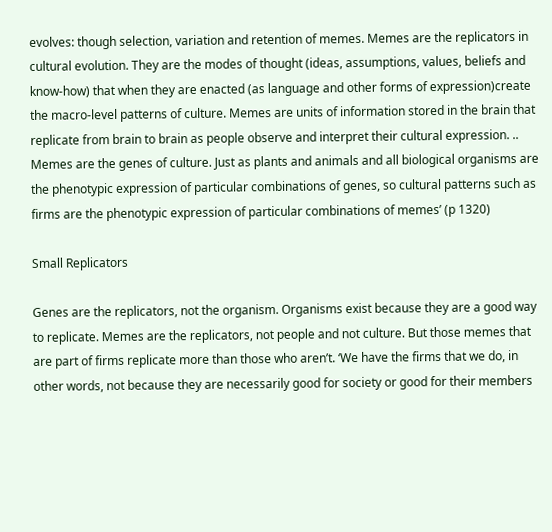evolves: though selection, variation and retention of memes. Memes are the replicators in cultural evolution. They are the modes of thought (ideas, assumptions, values, beliefs and know-how) that when they are enacted (as language and other forms of expression)create the macro-level patterns of culture. Memes are units of information stored in the brain that replicate from brain to brain as people observe and interpret their cultural expression. .. Memes are the genes of culture. Just as plants and animals and all biological organisms are the phenotypic expression of particular combinations of genes, so cultural patterns such as firms are the phenotypic expression of particular combinations of memes’ (p 1320)

Small Replicators

Genes are the replicators, not the organism. Organisms exist because they are a good way to replicate. Memes are the replicators, not people and not culture. But those memes that are part of firms replicate more than those who aren’t. ‘We have the firms that we do, in other words, not because they are necessarily good for society or good for their members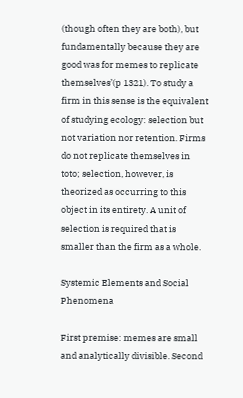(though often they are both), but fundamentally because they are good was for memes to replicate themselves’(p 1321). To study a firm in this sense is the equivalent of studying ecology: selection but not variation nor retention. Firms do not replicate themselves in toto; selection, however, is theorized as occurring to this object in its entirety. A unit of selection is required that is smaller than the firm as a whole.

Systemic Elements and Social Phenomena

First premise: memes are small and analytically divisible. Second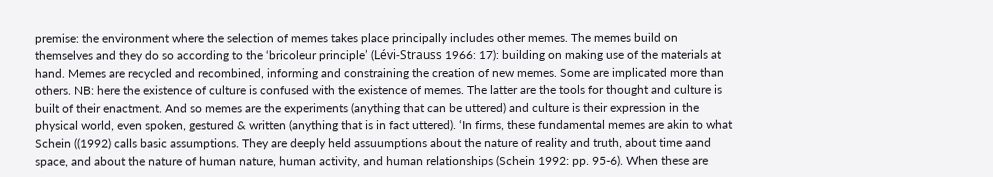premise: the environment where the selection of memes takes place principally includes other memes. The memes build on themselves and they do so according to the ‘bricoleur principle’ (Lévi-Strauss 1966: 17): building on making use of the materials at hand. Memes are recycled and recombined, informing and constraining the creation of new memes. Some are implicated more than others. NB: here the existence of culture is confused with the existence of memes. The latter are the tools for thought and culture is built of their enactment. And so memes are the experiments (anything that can be uttered) and culture is their expression in the physical world, even spoken, gestured & written (anything that is in fact uttered). ‘In firms, these fundamental memes are akin to what Schein ((1992) calls basic assumptions. They are deeply held assuumptions about the nature of reality and truth, about time aand space, and about the nature of human nature, human activity, and human relationships (Schein 1992: pp. 95-6). When these are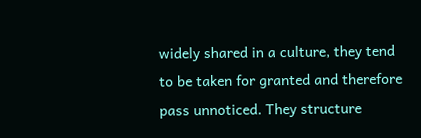widely shared in a culture, they tend to be taken for granted and therefore pass unnoticed. They structure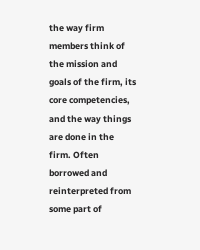the way firm members think of the mission and goals of the firm, its core competencies, and the way things are done in the firm. Often borrowed and reinterpreted from some part of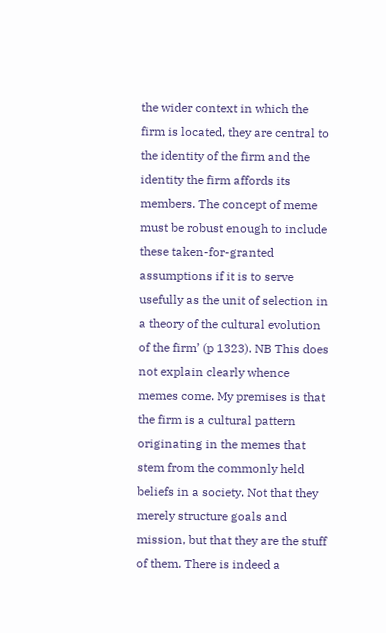the wider context in which the firm is located, they are central to the identity of the firm and the identity the firm affords its members. The concept of meme must be robust enough to include these taken-for-granted assumptions if it is to serve usefully as the unit of selection in a theory of the cultural evolution of the firm’ (p 1323). NB This does not explain clearly whence memes come. My premises is that the firm is a cultural pattern originating in the memes that stem from the commonly held beliefs in a society. Not that they merely structure goals and mission, but that they are the stuff of them. There is indeed a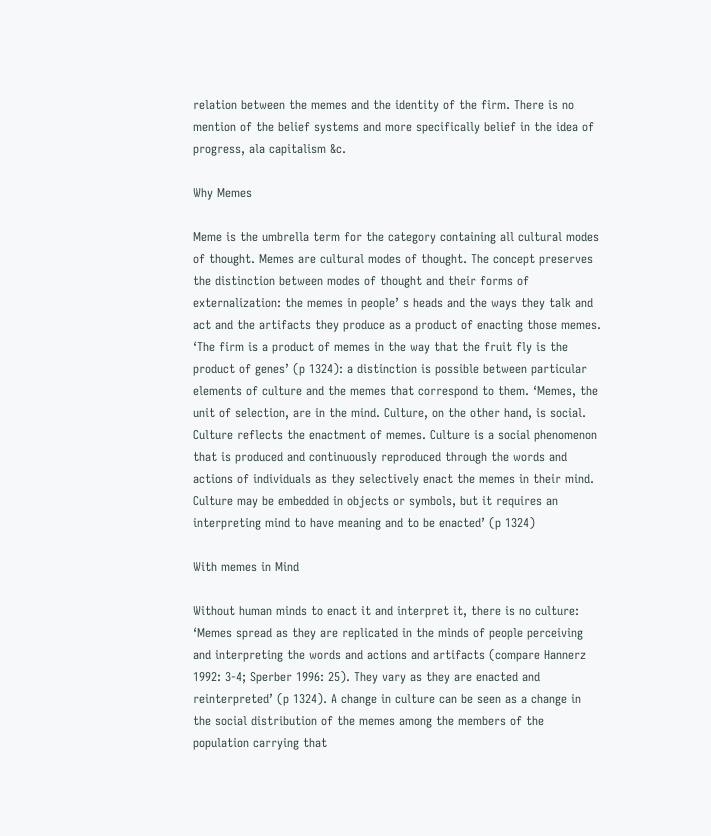relation between the memes and the identity of the firm. There is no mention of the belief systems and more specifically belief in the idea of progress, ala capitalism &c.

Why Memes

Meme is the umbrella term for the category containing all cultural modes of thought. Memes are cultural modes of thought. The concept preserves the distinction between modes of thought and their forms of externalization: the memes in people’ s heads and the ways they talk and act and the artifacts they produce as a product of enacting those memes. ‘The firm is a product of memes in the way that the fruit fly is the product of genes’ (p 1324): a distinction is possible between particular elements of culture and the memes that correspond to them. ‘Memes, the unit of selection, are in the mind. Culture, on the other hand, is social. Culture reflects the enactment of memes. Culture is a social phenomenon that is produced and continuously reproduced through the words and actions of individuals as they selectively enact the memes in their mind. Culture may be embedded in objects or symbols, but it requires an interpreting mind to have meaning and to be enacted’ (p 1324)

With memes in Mind

Without human minds to enact it and interpret it, there is no culture: ‘Memes spread as they are replicated in the minds of people perceiving and interpreting the words and actions and artifacts (compare Hannerz 1992: 3-4; Sperber 1996: 25). They vary as they are enacted and reinterpreted’ (p 1324). A change in culture can be seen as a change in the social distribution of the memes among the members of the population carrying that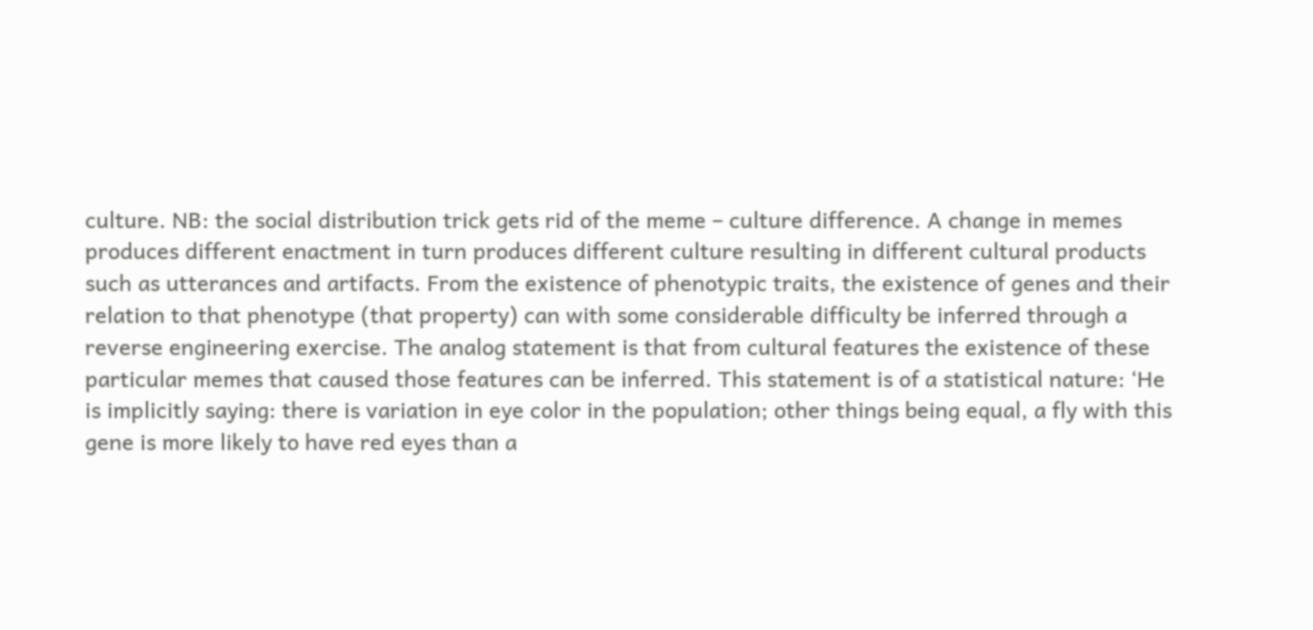culture. NB: the social distribution trick gets rid of the meme – culture difference. A change in memes produces different enactment in turn produces different culture resulting in different cultural products such as utterances and artifacts. From the existence of phenotypic traits, the existence of genes and their relation to that phenotype (that property) can with some considerable difficulty be inferred through a reverse engineering exercise. The analog statement is that from cultural features the existence of these particular memes that caused those features can be inferred. This statement is of a statistical nature: ‘He is implicitly saying: there is variation in eye color in the population; other things being equal, a fly with this gene is more likely to have red eyes than a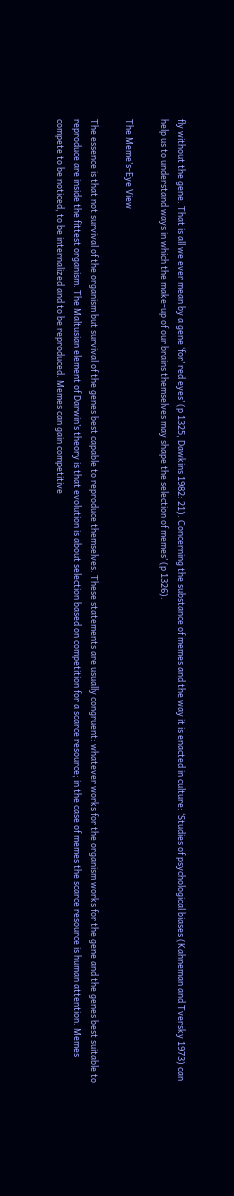fly without the gene. That is all we ever mean by a gene ‘for’ red eyes’ (p 1325, Dawkins 1982: 21). Concerning the substance of memes and the way it is enacted in culture: ‘Studies of psychological biases (Kahneman and Tversky 1973) can help us to understand ways in which the make-up of our brains themselves may shape the selection of memes’ (p 1326).

The Meme’s-Eye View

The essence is that not survival of the organism but survival of the genes best capable to reproduce themselves. These statements are usually congruent: whatever works for the organism works for the gene and the genes best suitable to reproduce are inside the fittest organism. The Maltusian element of Darwin’s theory is that evolution is about selection based on competition for a scarce resource; in the case of memes the scarce resource is human attention. Memes compete to be noticed, to be internalized and to be reproduced. Memes can gain competitive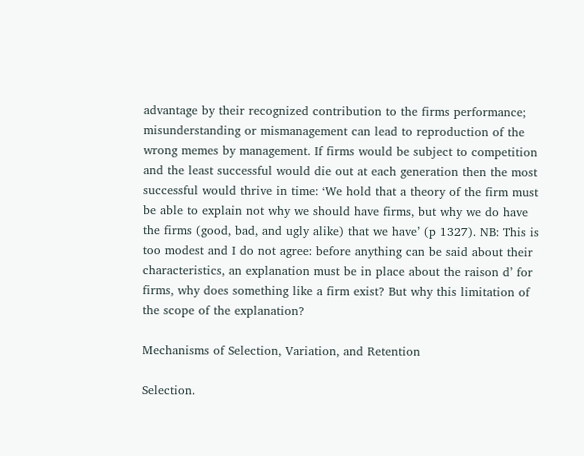advantage by their recognized contribution to the firms performance; misunderstanding or mismanagement can lead to reproduction of the wrong memes by management. If firms would be subject to competition and the least successful would die out at each generation then the most successful would thrive in time: ‘We hold that a theory of the firm must be able to explain not why we should have firms, but why we do have the firms (good, bad, and ugly alike) that we have’ (p 1327). NB: This is too modest and I do not agree: before anything can be said about their characteristics, an explanation must be in place about the raison d’ for firms, why does something like a firm exist? But why this limitation of the scope of the explanation?

Mechanisms of Selection, Variation, and Retention

Selection.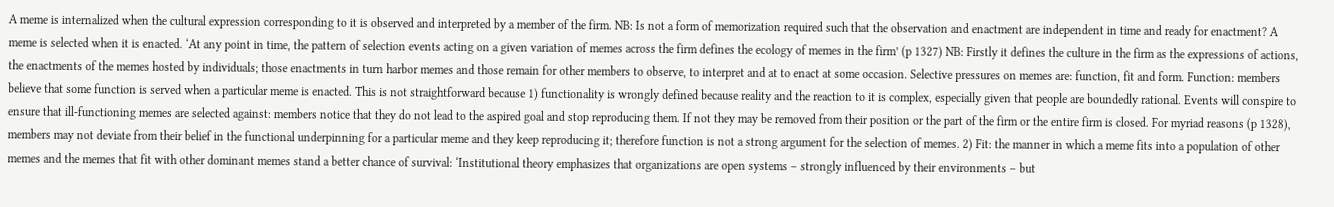A meme is internalized when the cultural expression corresponding to it is observed and interpreted by a member of the firm. NB: Is not a form of memorization required such that the observation and enactment are independent in time and ready for enactment? A meme is selected when it is enacted. ‘At any point in time, the pattern of selection events acting on a given variation of memes across the firm defines the ecology of memes in the firm’ (p 1327) NB: Firstly it defines the culture in the firm as the expressions of actions, the enactments of the memes hosted by individuals; those enactments in turn harbor memes and those remain for other members to observe, to interpret and at to enact at some occasion. Selective pressures on memes are: function, fit and form. Function: members believe that some function is served when a particular meme is enacted. This is not straightforward because 1) functionality is wrongly defined because reality and the reaction to it is complex, especially given that people are boundedly rational. Events will conspire to ensure that ill-functioning memes are selected against: members notice that they do not lead to the aspired goal and stop reproducing them. If not they may be removed from their position or the part of the firm or the entire firm is closed. For myriad reasons (p 1328), members may not deviate from their belief in the functional underpinning for a particular meme and they keep reproducing it; therefore function is not a strong argument for the selection of memes. 2) Fit: the manner in which a meme fits into a population of other memes and the memes that fit with other dominant memes stand a better chance of survival: ‘Institutional theory emphasizes that organizations are open systems – strongly influenced by their environments – but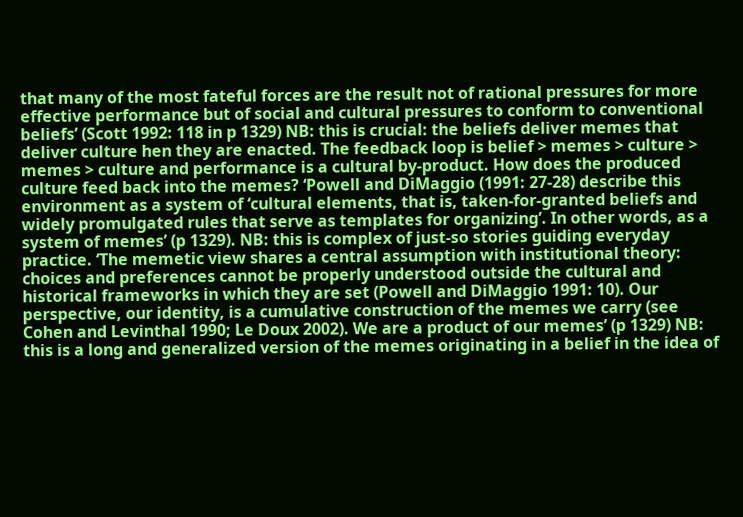that many of the most fateful forces are the result not of rational pressures for more effective performance but of social and cultural pressures to conform to conventional beliefs’ (Scott 1992: 118 in p 1329) NB: this is crucial: the beliefs deliver memes that deliver culture hen they are enacted. The feedback loop is belief > memes > culture > memes > culture and performance is a cultural by-product. How does the produced culture feed back into the memes? ‘Powell and DiMaggio (1991: 27-28) describe this environment as a system of ‘cultural elements, that is, taken-for-granted beliefs and widely promulgated rules that serve as templates for organizing’. In other words, as a system of memes’ (p 1329). NB: this is complex of just-so stories guiding everyday practice. ‘The memetic view shares a central assumption with institutional theory: choices and preferences cannot be properly understood outside the cultural and historical frameworks in which they are set (Powell and DiMaggio 1991: 10). Our perspective, our identity, is a cumulative construction of the memes we carry (see Cohen and Levinthal 1990; Le Doux 2002). We are a product of our memes’ (p 1329) NB: this is a long and generalized version of the memes originating in a belief in the idea of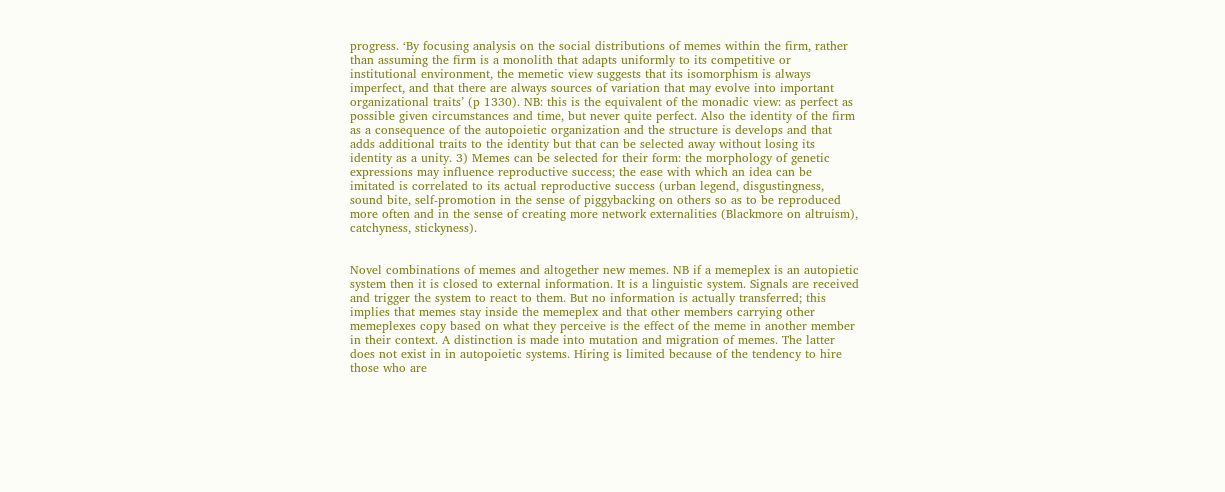progress. ‘By focusing analysis on the social distributions of memes within the firm, rather than assuming the firm is a monolith that adapts uniformly to its competitive or institutional environment, the memetic view suggests that its isomorphism is always imperfect, and that there are always sources of variation that may evolve into important organizational traits’ (p 1330). NB: this is the equivalent of the monadic view: as perfect as possible given circumstances and time, but never quite perfect. Also the identity of the firm as a consequence of the autopoietic organization and the structure is develops and that adds additional traits to the identity but that can be selected away without losing its identity as a unity. 3) Memes can be selected for their form: the morphology of genetic expressions may influence reproductive success; the ease with which an idea can be imitated is correlated to its actual reproductive success (urban legend, disgustingness, sound bite, self-promotion in the sense of piggybacking on others so as to be reproduced more often and in the sense of creating more network externalities (Blackmore on altruism), catchyness, stickyness).


Novel combinations of memes and altogether new memes. NB if a memeplex is an autopietic system then it is closed to external information. It is a linguistic system. Signals are received and trigger the system to react to them. But no information is actually transferred; this implies that memes stay inside the memeplex and that other members carrying other memeplexes copy based on what they perceive is the effect of the meme in another member in their context. A distinction is made into mutation and migration of memes. The latter does not exist in in autopoietic systems. Hiring is limited because of the tendency to hire those who are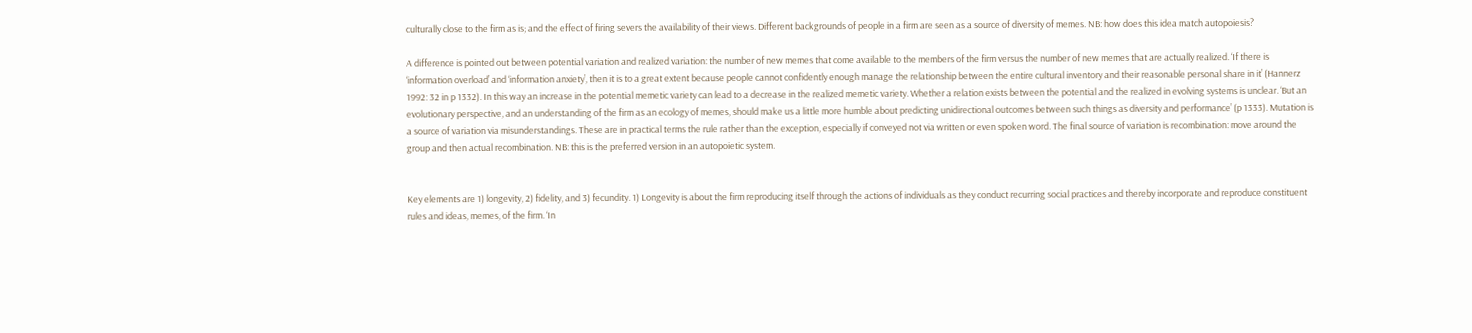culturally close to the firm as is; and the effect of firing severs the availability of their views. Different backgrounds of people in a firm are seen as a source of diversity of memes. NB: how does this idea match autopoiesis?

A difference is pointed out between potential variation and realized variation: the number of new memes that come available to the members of the firm versus the number of new memes that are actually realized. ‘If there is ‘information overload’ and ‘information anxiety’, then it is to a great extent because people cannot confidently enough manage the relationship between the entire cultural inventory and their reasonable personal share in it’ (Hannerz 1992: 32 in p 1332). In this way an increase in the potential memetic variety can lead to a decrease in the realized memetic variety. Whether a relation exists between the potential and the realized in evolving systems is unclear. ‘But an evolutionary perspective, and an understanding of the firm as an ecology of memes, should make us a little more humble about predicting unidirectional outcomes between such things as diversity and performance’ (p 1333). Mutation is a source of variation via misunderstandings. These are in practical terms the rule rather than the exception, especially if conveyed not via written or even spoken word. The final source of variation is recombination: move around the group and then actual recombination. NB: this is the preferred version in an autopoietic system.


Key elements are 1) longevity, 2) fidelity, and 3) fecundity. 1) Longevity is about the firm reproducing itself through the actions of individuals as they conduct recurring social practices and thereby incorporate and reproduce constituent rules and ideas, memes, of the firm. ‘In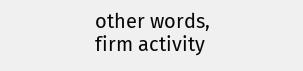other words, firm activity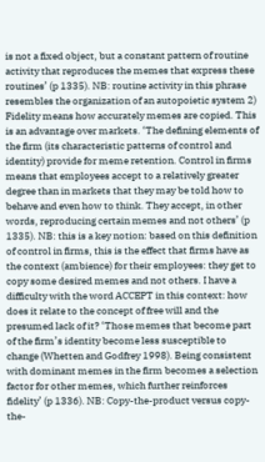is not a fixed object, but a constant pattern of routine activity that reproduces the memes that express these routines’ (p 1335). NB: routine activity in this phrase resembles the organization of an autopoietic system 2) Fidelity means how accurately memes are copied. This is an advantage over markets. ‘The defining elements of the firm (its characteristic patterns of control and identity) provide for meme retention. Control in firms means that employees accept to a relatively greater degree than in markets that they may be told how to behave and even how to think. They accept, in other words, reproducing certain memes and not others’ (p 1335). NB: this is a key notion: based on this definition of control in firms, this is the effect that firms have as the context (ambience) for their employees: they get to copy some desired memes and not others. I have a difficulty with the word ACCEPT in this context: how does it relate to the concept of free will and the presumed lack of it? ‘Those memes that become part of the firm’s identity become less susceptible to change (Whetten and Godfrey 1998). Being consistent with dominant memes in the firm becomes a selection factor for other memes, which further reinforces fidelity’ (p 1336). NB: Copy-the-product versus copy-the-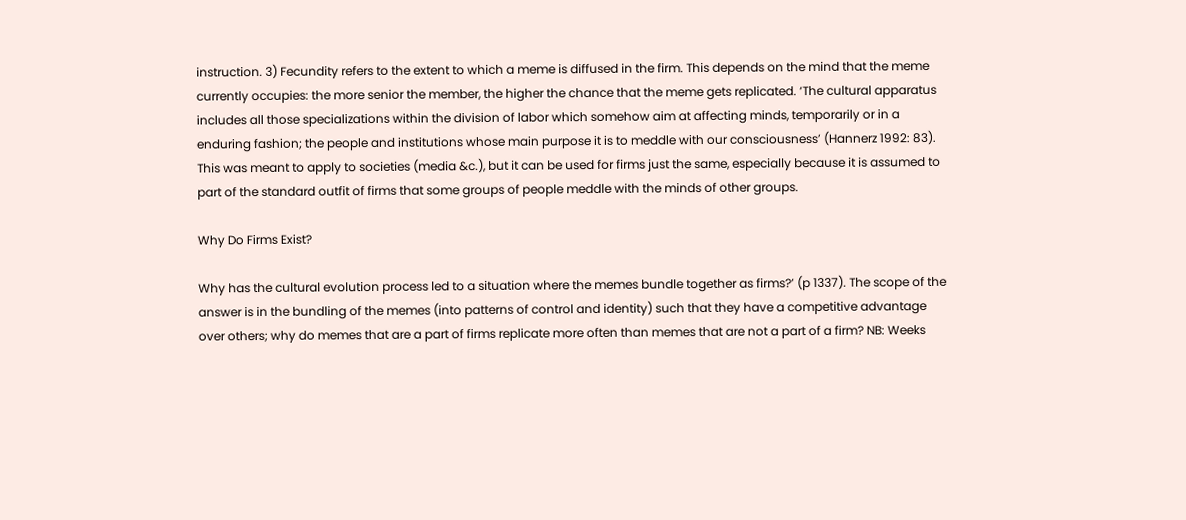instruction. 3) Fecundity refers to the extent to which a meme is diffused in the firm. This depends on the mind that the meme currently occupies: the more senior the member, the higher the chance that the meme gets replicated. ‘The cultural apparatus includes all those specializations within the division of labor which somehow aim at affecting minds, temporarily or in a enduring fashion; the people and institutions whose main purpose it is to meddle with our consciousness’ (Hannerz 1992: 83). This was meant to apply to societies (media &c.), but it can be used for firms just the same, especially because it is assumed to part of the standard outfit of firms that some groups of people meddle with the minds of other groups.

Why Do Firms Exist?

Why has the cultural evolution process led to a situation where the memes bundle together as firms?’ (p 1337). The scope of the answer is in the bundling of the memes (into patterns of control and identity) such that they have a competitive advantage over others; why do memes that are a part of firms replicate more often than memes that are not a part of a firm? NB: Weeks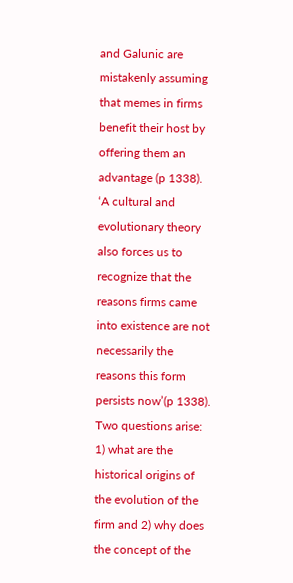and Galunic are mistakenly assuming that memes in firms benefit their host by offering them an advantage (p 1338). ‘A cultural and evolutionary theory also forces us to recognize that the reasons firms came into existence are not necessarily the reasons this form persists now’(p 1338). Two questions arise: 1) what are the historical origins of the evolution of the firm and 2) why does the concept of the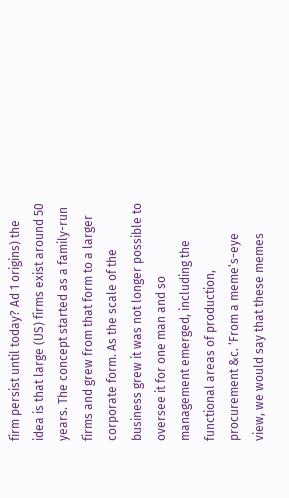firm persist until today? Ad 1 origins) the idea is that large (US) firms exist around 50 years. The concept started as a family-run firms and grew from that form to a larger corporate form. As the scale of the business grew it was not longer possible to oversee it for one man and so management emerged, including the functional areas of production, procurement &c. ‘From a meme’s-eye view, we would say that these memes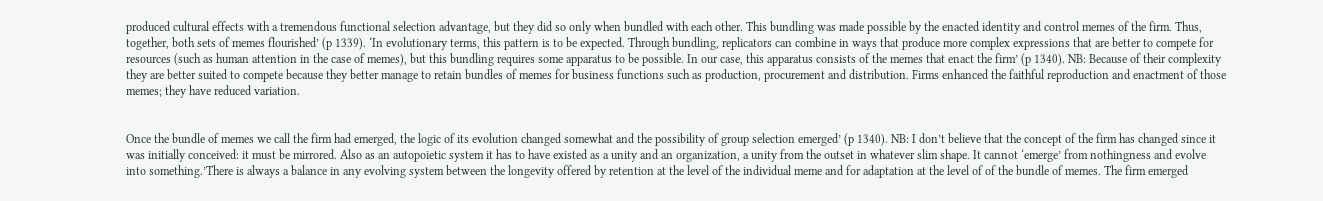produced cultural effects with a tremendous functional selection advantage, but they did so only when bundled with each other. This bundling was made possible by the enacted identity and control memes of the firm. Thus, together, both sets of memes flourished’ (p 1339). ‘In evolutionary terms, this pattern is to be expected. Through bundling, replicators can combine in ways that produce more complex expressions that are better to compete for resources (such as human attention in the case of memes), but this bundling requires some apparatus to be possible. In our case, this apparatus consists of the memes that enact the firm’ (p 1340). NB: Because of their complexity they are better suited to compete because they better manage to retain bundles of memes for business functions such as production, procurement and distribution. Firms enhanced the faithful reproduction and enactment of those memes; they have reduced variation.


Once the bundle of memes we call the firm had emerged, the logic of its evolution changed somewhat and the possibility of group selection emerged’ (p 1340). NB: I don’t believe that the concept of the firm has changed since it was initially conceived: it must be mirrored. Also as an autopoietic system it has to have existed as a unity and an organization, a unity from the outset in whatever slim shape. It cannot ‘emerge’ from nothingness and evolve into something.’There is always a balance in any evolving system between the longevity offered by retention at the level of the individual meme and for adaptation at the level of of the bundle of memes. The firm emerged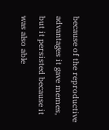because of the reproductive advantages it gave memes, but it persisted because it was also able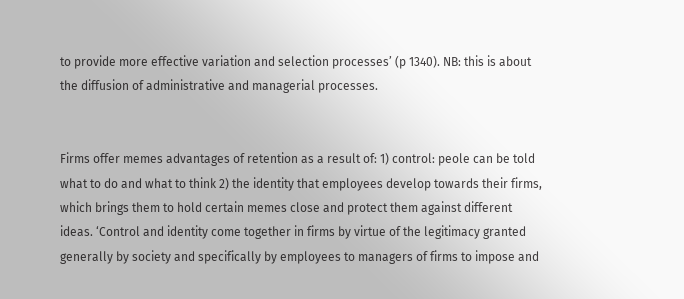to provide more effective variation and selection processes’ (p 1340). NB: this is about the diffusion of administrative and managerial processes.


Firms offer memes advantages of retention as a result of: 1) control: peole can be told what to do and what to think 2) the identity that employees develop towards their firms, which brings them to hold certain memes close and protect them against different ideas. ‘Control and identity come together in firms by virtue of the legitimacy granted generally by society and specifically by employees to managers of firms to impose and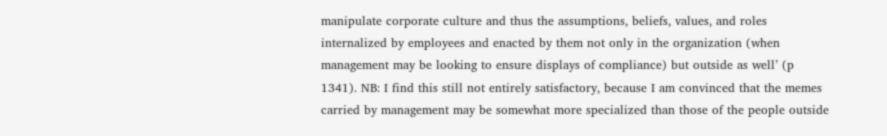manipulate corporate culture and thus the assumptions, beliefs, values, and roles internalized by employees and enacted by them not only in the organization (when management may be looking to ensure displays of compliance) but outside as well’ (p 1341). NB: I find this still not entirely satisfactory, because I am convinced that the memes carried by management may be somewhat more specialized than those of the people outside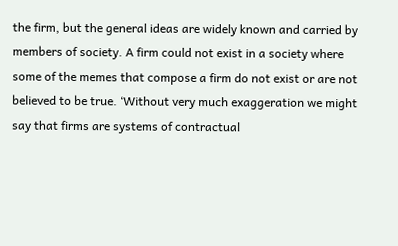the firm, but the general ideas are widely known and carried by members of society. A firm could not exist in a society where some of the memes that compose a firm do not exist or are not believed to be true. ‘Without very much exaggeration we might say that firms are systems of contractual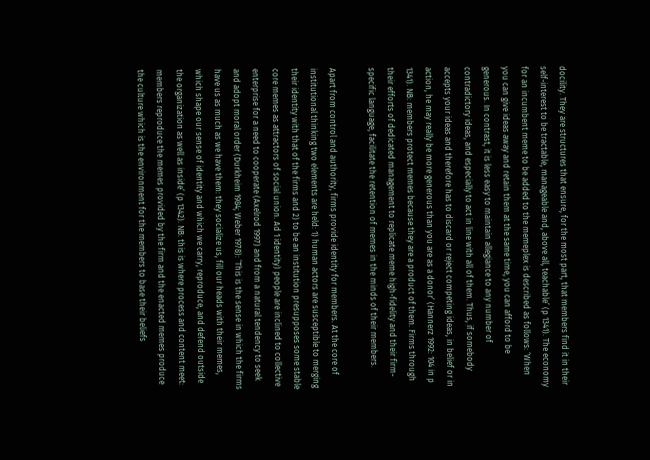docility. They are structures that ensure, for the most part, that members find it in their self-interest to be tractable, manageable and, above all, teachable’ (p 1341). The economy for an incumbent meme to be added to the memeplex is described as follows: ‘When you can give ideas away and retain them at the same time, you can afford to be generous. In contrast, it is less easy to maintain allegiance to any number of contradictory ideas, and especially to act in line with all of them. Thus, if somebody accepts your ideas and therefore has to discard or reject competing ideas, in belief or in action, he may really be more generous than you are as a donor’ (Hannerz 1992: 104 in p 1341). NB: members protect memes because they are a product of them. Firms through their efforts of dedicated management to replicate meme high-fidelity and their firm-specific language, facilitate the retention of memes in the minds of their members.

Apart from control and authority, firms provide identity for members. At the core of institutional thinking two elements are held: 1) human actors are susceptible to merging their identity with that of the firms and 2) to be an institution presupposes some stable core memes as attractors of social union. Ad 1 identity) people are inclined to collective enterprise for a need to cooperate (Axelrod 1997) and from a natural tendency to seek and adopt moral order (Durkheim 1984; Weber 1978): ‘This is the sense in which the firms have us as much as we have them: they socialize us, fill our heads with their memes, which shape our sense of identity and which we carry, reproduce, and defend outside the organization as well as inside’ (p 1342). NB: this is where process and content meet: members reproduce the memes provided by the firm and the enacted memes produce the culture which is the environment for the members to base their beliefs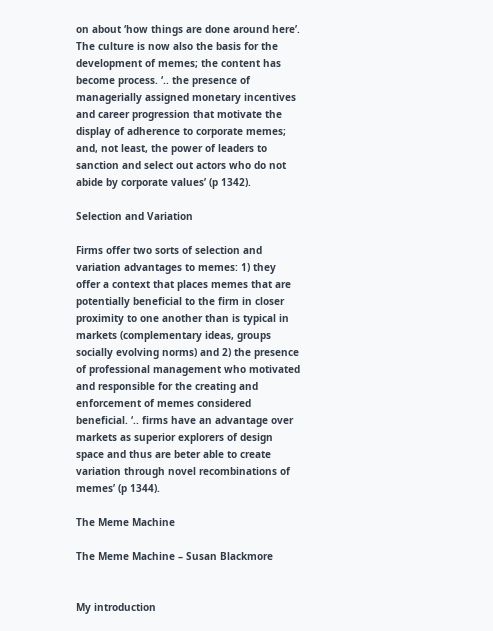on about ‘how things are done around here’. The culture is now also the basis for the development of memes; the content has become process. ‘.. the presence of managerially assigned monetary incentives and career progression that motivate the display of adherence to corporate memes; and, not least, the power of leaders to sanction and select out actors who do not abide by corporate values’ (p 1342).

Selection and Variation

Firms offer two sorts of selection and variation advantages to memes: 1) they offer a context that places memes that are potentially beneficial to the firm in closer proximity to one another than is typical in markets (complementary ideas, groups socially evolving norms) and 2) the presence of professional management who motivated and responsible for the creating and enforcement of memes considered beneficial. ‘.. firms have an advantage over markets as superior explorers of design space and thus are beter able to create variation through novel recombinations of memes’ (p 1344).

The Meme Machine

The Meme Machine – Susan Blackmore


My introduction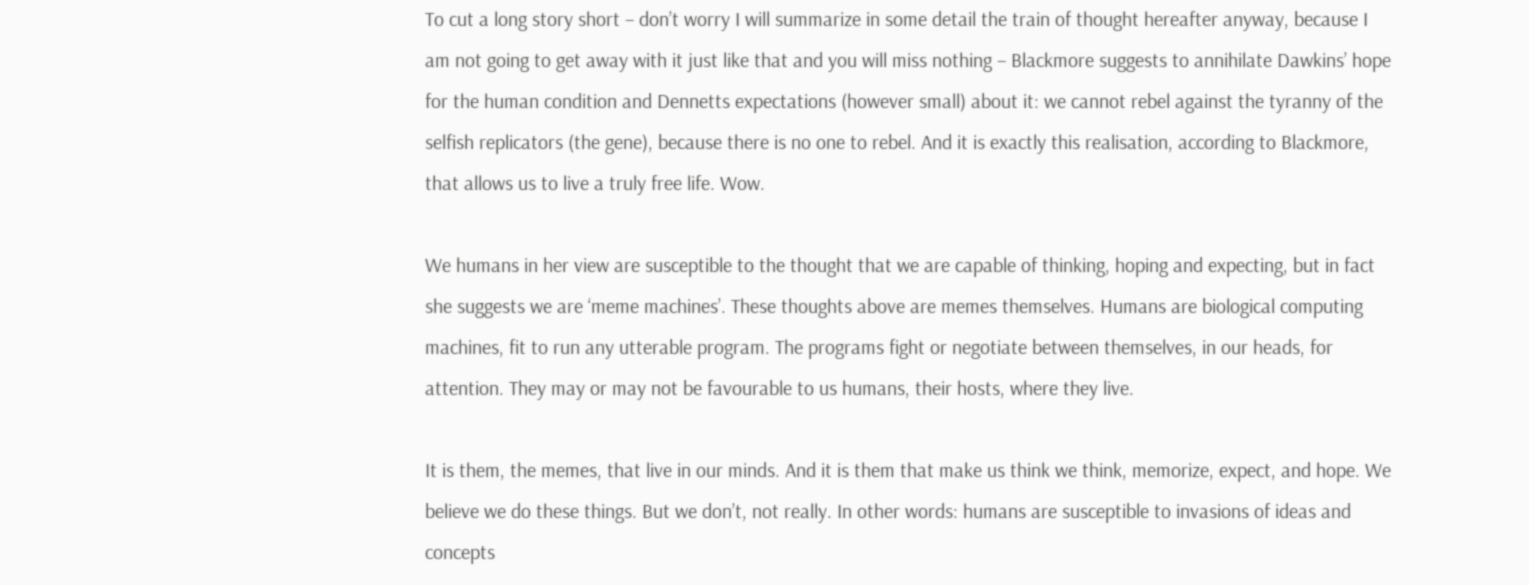To cut a long story short – don’t worry I will summarize in some detail the train of thought hereafter anyway, because I am not going to get away with it just like that and you will miss nothing – Blackmore suggests to annihilate Dawkins’ hope for the human condition and Dennetts expectations (however small) about it: we cannot rebel against the tyranny of the selfish replicators (the gene), because there is no one to rebel. And it is exactly this realisation, according to Blackmore, that allows us to live a truly free life. Wow.

We humans in her view are susceptible to the thought that we are capable of thinking, hoping and expecting, but in fact she suggests we are ‘meme machines’. These thoughts above are memes themselves. Humans are biological computing machines, fit to run any utterable program. The programs fight or negotiate between themselves, in our heads, for attention. They may or may not be favourable to us humans, their hosts, where they live.

It is them, the memes, that live in our minds. And it is them that make us think we think, memorize, expect, and hope. We believe we do these things. But we don’t, not really. In other words: humans are susceptible to invasions of ideas and concepts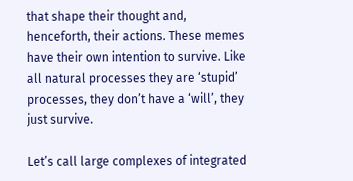that shape their thought and, henceforth, their actions. These memes have their own intention to survive. Like all natural processes they are ‘stupid’ processes, they don’t have a ‘will’, they just survive.

Let’s call large complexes of integrated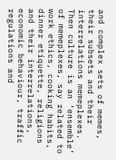and complex sets of memes, their subsets and their interrelations memeplexes. Then culture is an ‘ensemble’ of memeplexes, say related to work ethics, cooking habits, dinner etiquette, religions and their interrelations, economic behaviour, traffic regulations and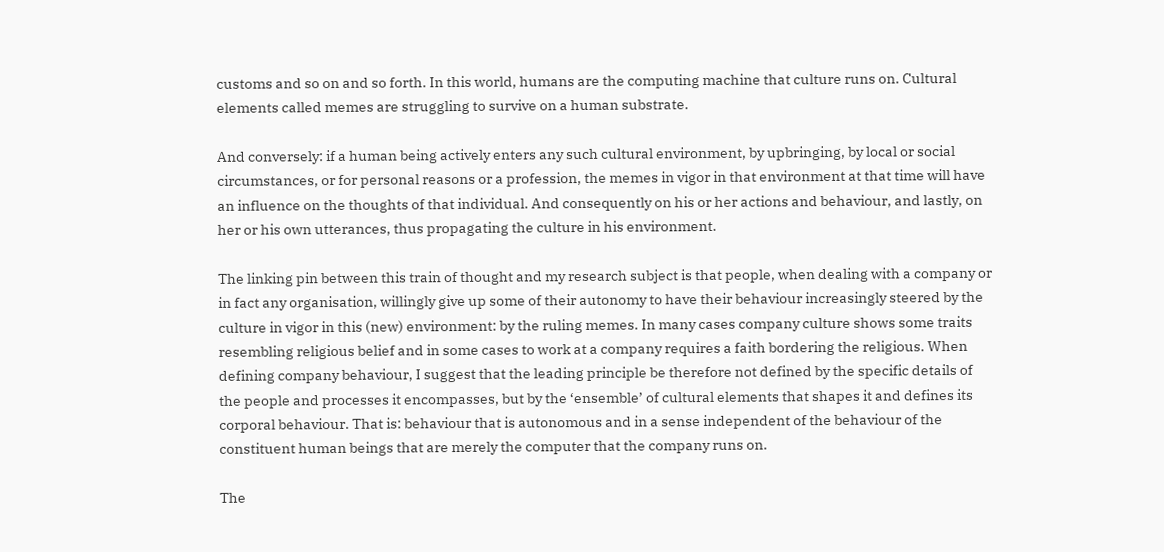customs and so on and so forth. In this world, humans are the computing machine that culture runs on. Cultural elements called memes are struggling to survive on a human substrate.

And conversely: if a human being actively enters any such cultural environment, by upbringing, by local or social circumstances, or for personal reasons or a profession, the memes in vigor in that environment at that time will have an influence on the thoughts of that individual. And consequently on his or her actions and behaviour, and lastly, on her or his own utterances, thus propagating the culture in his environment.

The linking pin between this train of thought and my research subject is that people, when dealing with a company or in fact any organisation, willingly give up some of their autonomy to have their behaviour increasingly steered by the culture in vigor in this (new) environment: by the ruling memes. In many cases company culture shows some traits resembling religious belief and in some cases to work at a company requires a faith bordering the religious. When defining company behaviour, I suggest that the leading principle be therefore not defined by the specific details of the people and processes it encompasses, but by the ‘ensemble’ of cultural elements that shapes it and defines its corporal behaviour. That is: behaviour that is autonomous and in a sense independent of the behaviour of the constituent human beings that are merely the computer that the company runs on.

The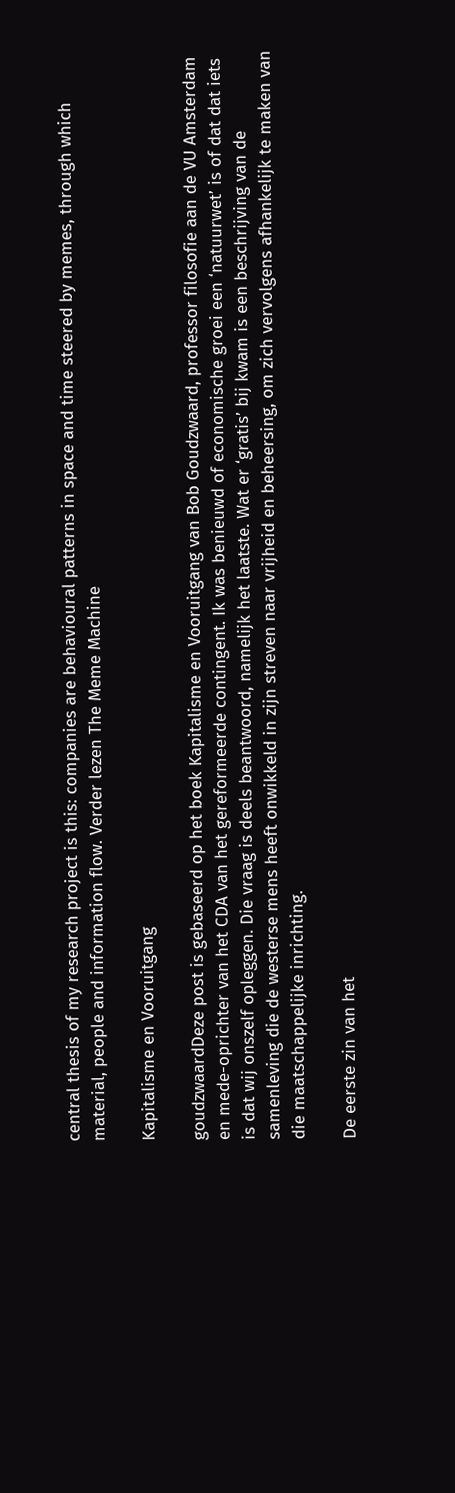central thesis of my research project is this: companies are behavioural patterns in space and time steered by memes, through which material, people and information flow. Verder lezen The Meme Machine

Kapitalisme en Vooruitgang

goudzwaardDeze post is gebaseerd op het boek Kapitalisme en Vooruitgang van Bob Goudzwaard, professor filosofie aan de VU Amsterdam en mede-oprichter van het CDA van het gereformeerde contingent. Ik was benieuwd of economische groei een ‘natuurwet’ is of dat dat iets is dat wij onszelf opleggen. Die vraag is deels beantwoord, namelijk het laatste. Wat er ‘gratis’ bij kwam is een beschrijving van de samenleving die de westerse mens heeft onwikkeld in zijn streven naar vrijheid en beheersing, om zich vervolgens afhankelijk te maken van die maatschappelijke inrichting.

De eerste zin van het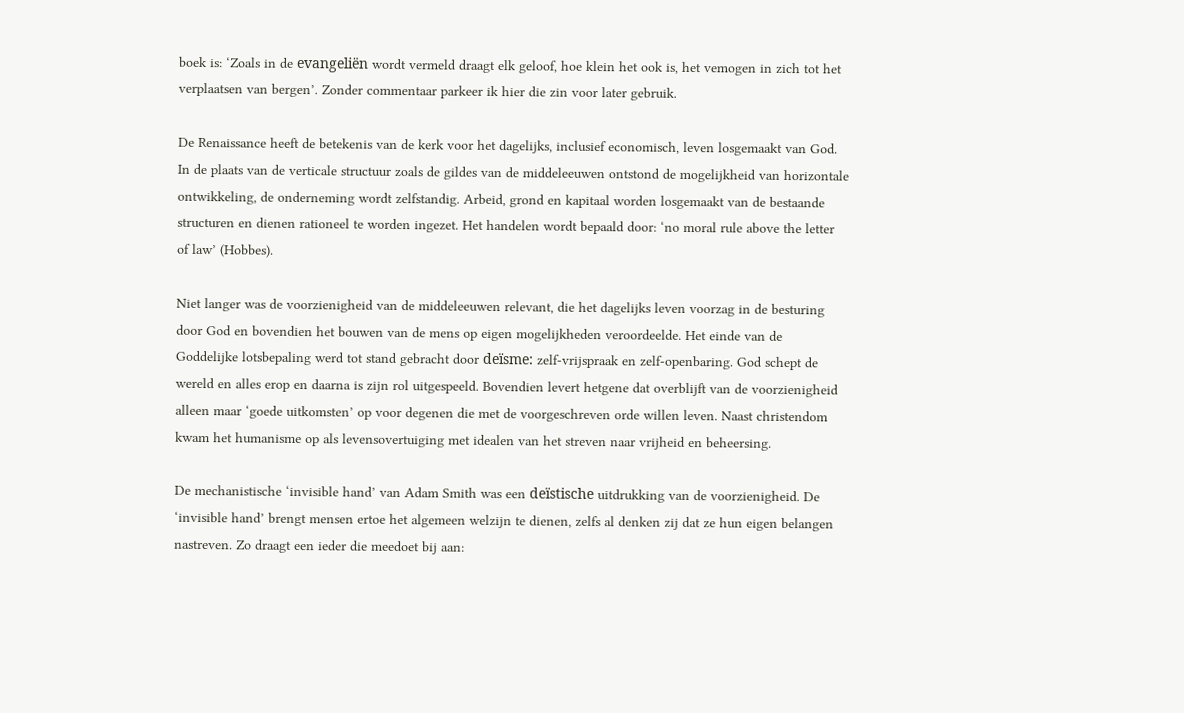boek is: ‘Zoals in de evangeliën wordt vermeld draagt elk geloof, hoe klein het ook is, het vemogen in zich tot het verplaatsen van bergen’. Zonder commentaar parkeer ik hier die zin voor later gebruik.

De Renaissance heeft de betekenis van de kerk voor het dagelijks, inclusief economisch, leven losgemaakt van God. In de plaats van de verticale structuur zoals de gildes van de middeleeuwen ontstond de mogelijkheid van horizontale ontwikkeling, de onderneming wordt zelfstandig. Arbeid, grond en kapitaal worden losgemaakt van de bestaande structuren en dienen rationeel te worden ingezet. Het handelen wordt bepaald door: ‘no moral rule above the letter of law’ (Hobbes).

Niet langer was de voorzienigheid van de middeleeuwen relevant, die het dagelijks leven voorzag in de besturing door God en bovendien het bouwen van de mens op eigen mogelijkheden veroordeelde. Het einde van de Goddelijke lotsbepaling werd tot stand gebracht door deïsme: zelf-vrijspraak en zelf-openbaring. God schept de wereld en alles erop en daarna is zijn rol uitgespeeld. Bovendien levert hetgene dat overblijft van de voorzienigheid alleen maar ‘goede uitkomsten’ op voor degenen die met de voorgeschreven orde willen leven. Naast christendom kwam het humanisme op als levensovertuiging met idealen van het streven naar vrijheid en beheersing.

De mechanistische ‘invisible hand’ van Adam Smith was een deïstische uitdrukking van de voorzienigheid. De ‘invisible hand’ brengt mensen ertoe het algemeen welzijn te dienen, zelfs al denken zij dat ze hun eigen belangen nastreven. Zo draagt een ieder die meedoet bij aan: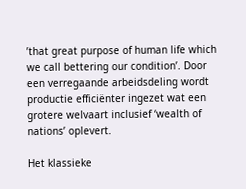’that great purpose of human life which we call bettering our condition’. Door een verregaande arbeidsdeling wordt productie efficiënter ingezet wat een grotere welvaart inclusief ‘wealth of nations’ oplevert.

Het klassieke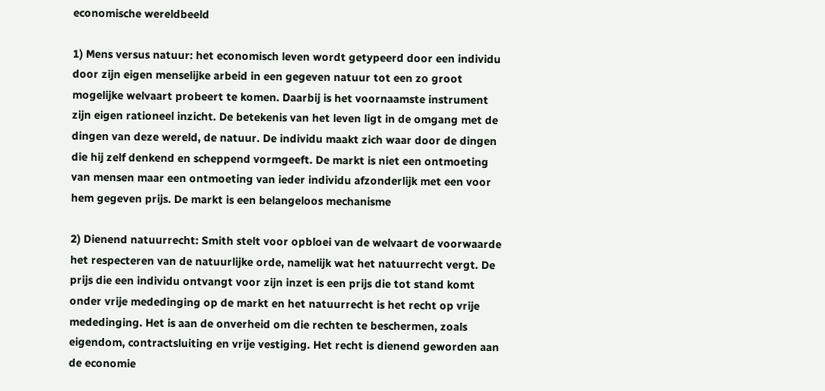economische wereldbeeld

1) Mens versus natuur: het economisch leven wordt getypeerd door een individu door zijn eigen menselijke arbeid in een gegeven natuur tot een zo groot mogelijke welvaart probeert te komen. Daarbij is het voornaamste instrument zijn eigen rationeel inzicht. De betekenis van het leven ligt in de omgang met de dingen van deze wereld, de natuur. De individu maakt zich waar door de dingen die hij zelf denkend en scheppend vormgeeft. De markt is niet een ontmoeting van mensen maar een ontmoeting van ieder individu afzonderlijk met een voor hem gegeven prijs. De markt is een belangeloos mechanisme

2) Dienend natuurrecht: Smith stelt voor opbloei van de welvaart de voorwaarde het respecteren van de natuurlijke orde, namelijk wat het natuurrecht vergt. De prijs die een individu ontvangt voor zijn inzet is een prijs die tot stand komt onder vrije mededinging op de markt en het natuurrecht is het recht op vrije mededinging. Het is aan de onverheid om die rechten te beschermen, zoals eigendom, contractsluiting en vrije vestiging. Het recht is dienend geworden aan de economie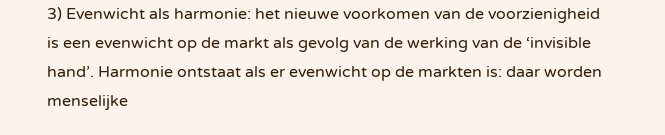3) Evenwicht als harmonie: het nieuwe voorkomen van de voorzienigheid is een evenwicht op de markt als gevolg van de werking van de ‘invisible hand’. Harmonie ontstaat als er evenwicht op de markten is: daar worden menselijke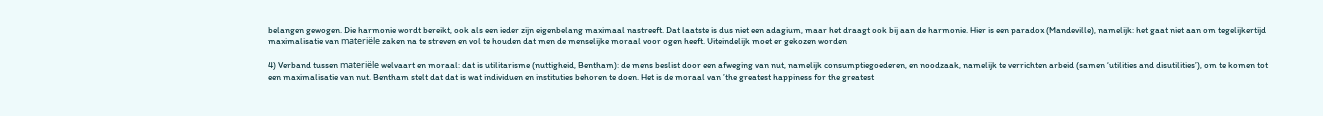belangen gewogen. Die harmonie wordt bereikt, ook als een ieder zijn eigenbelang maximaal nastreeft. Dat laatste is dus niet een adagium, maar het draagt ook bij aan de harmonie. Hier is een paradox (Mandeville), namelijk: het gaat niet aan om tegelijkertijd maximalisatie van materiële zaken na te streven en vol te houden dat men de menselijke moraal voor ogen heeft. Uiteindelijk moet er gekozen worden

4) Verband tussen materiële welvaart en moraal: dat is utilitarisme (nuttigheid, Bentham): de mens beslist door een afweging van nut, namelijk consumptiegoederen, en noodzaak, namelijk te verrichten arbeid (samen ‘utilities and disutilities’), om te komen tot een maximalisatie van nut. Bentham stelt dat dat is wat individuen en instituties behoren te doen. Het is de moraal van ’the greatest happiness for the greatest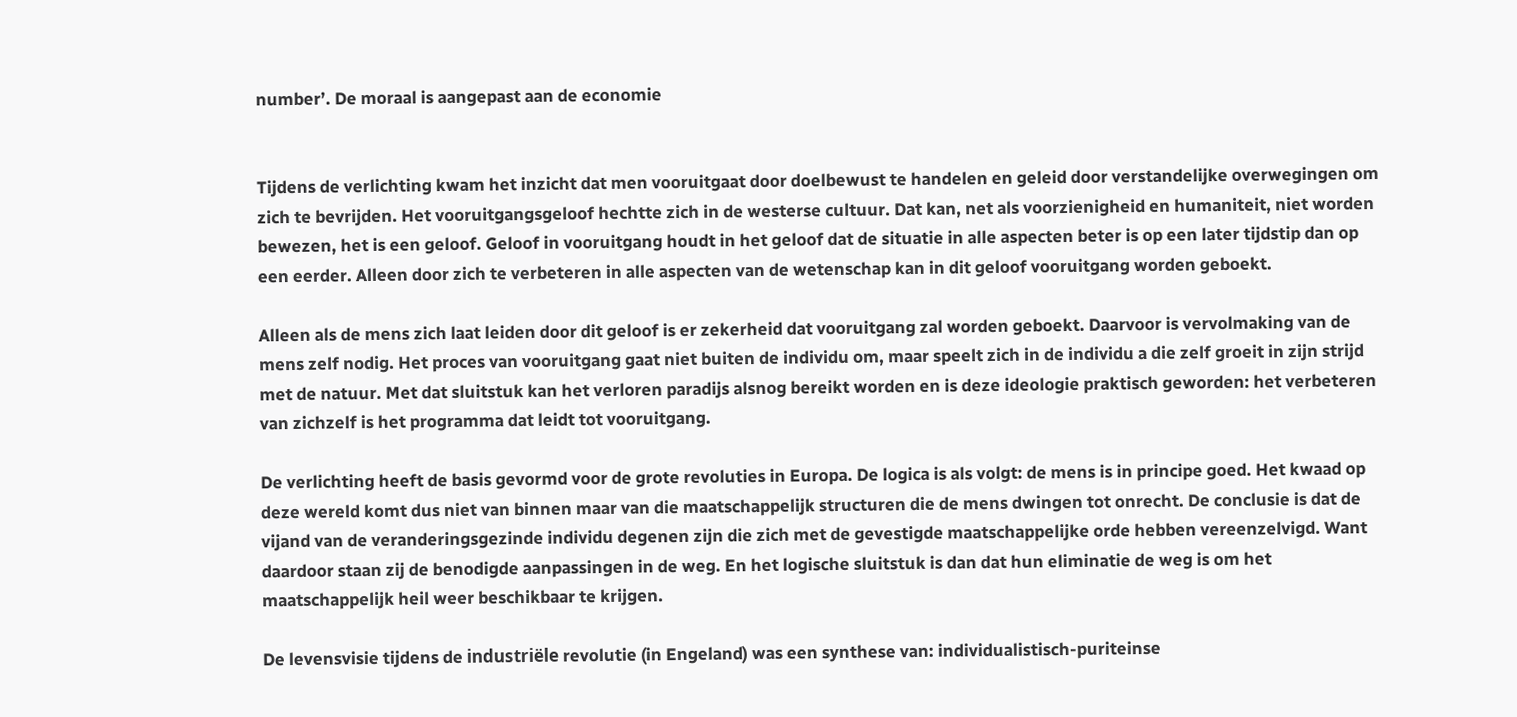number’. De moraal is aangepast aan de economie


Tijdens de verlichting kwam het inzicht dat men vooruitgaat door doelbewust te handelen en geleid door verstandelijke overwegingen om zich te bevrijden. Het vooruitgangsgeloof hechtte zich in de westerse cultuur. Dat kan, net als voorzienigheid en humaniteit, niet worden bewezen, het is een geloof. Geloof in vooruitgang houdt in het geloof dat de situatie in alle aspecten beter is op een later tijdstip dan op een eerder. Alleen door zich te verbeteren in alle aspecten van de wetenschap kan in dit geloof vooruitgang worden geboekt.

Alleen als de mens zich laat leiden door dit geloof is er zekerheid dat vooruitgang zal worden geboekt. Daarvoor is vervolmaking van de mens zelf nodig. Het proces van vooruitgang gaat niet buiten de individu om, maar speelt zich in de individu a die zelf groeit in zijn strijd met de natuur. Met dat sluitstuk kan het verloren paradijs alsnog bereikt worden en is deze ideologie praktisch geworden: het verbeteren van zichzelf is het programma dat leidt tot vooruitgang.

De verlichting heeft de basis gevormd voor de grote revoluties in Europa. De logica is als volgt: de mens is in principe goed. Het kwaad op deze wereld komt dus niet van binnen maar van die maatschappelijk structuren die de mens dwingen tot onrecht. De conclusie is dat de vijand van de veranderingsgezinde individu degenen zijn die zich met de gevestigde maatschappelijke orde hebben vereenzelvigd. Want daardoor staan zij de benodigde aanpassingen in de weg. En het logische sluitstuk is dan dat hun eliminatie de weg is om het maatschappelijk heil weer beschikbaar te krijgen.

De levensvisie tijdens de industriële revolutie (in Engeland) was een synthese van: individualistisch-puriteinse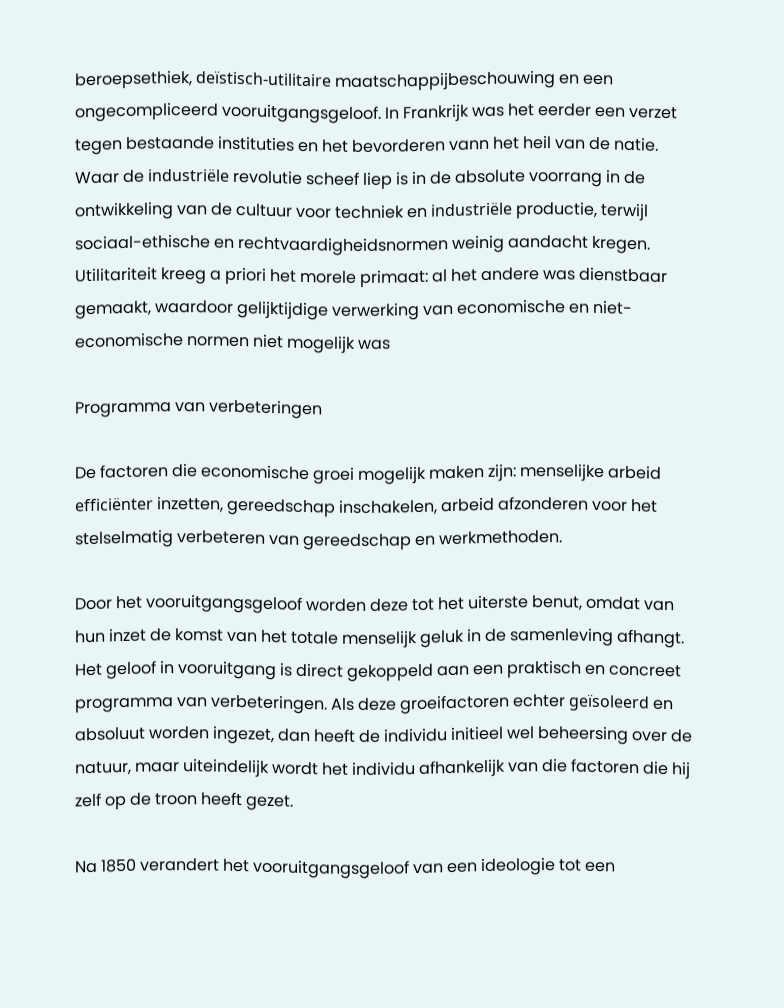beroepsethiek, deïstisch-utilitaire maatschappijbeschouwing en een ongecompliceerd vooruitgangsgeloof. In Frankrijk was het eerder een verzet tegen bestaande instituties en het bevorderen vann het heil van de natie. Waar de industriële revolutie scheef liep is in de absolute voorrang in de ontwikkeling van de cultuur voor techniek en industriële productie, terwijl sociaal-ethische en rechtvaardigheidsnormen weinig aandacht kregen. Utilitariteit kreeg a priori het morele primaat: al het andere was dienstbaar gemaakt, waardoor gelijktijdige verwerking van economische en niet-economische normen niet mogelijk was

Programma van verbeteringen

De factoren die economische groei mogelijk maken zijn: menselijke arbeid efficiënter inzetten, gereedschap inschakelen, arbeid afzonderen voor het stelselmatig verbeteren van gereedschap en werkmethoden.

Door het vooruitgangsgeloof worden deze tot het uiterste benut, omdat van hun inzet de komst van het totale menselijk geluk in de samenleving afhangt. Het geloof in vooruitgang is direct gekoppeld aan een praktisch en concreet programma van verbeteringen. Als deze groeifactoren echter geïsoleerd en absoluut worden ingezet, dan heeft de individu initieel wel beheersing over de natuur, maar uiteindelijk wordt het individu afhankelijk van die factoren die hij zelf op de troon heeft gezet.

Na 1850 verandert het vooruitgangsgeloof van een ideologie tot een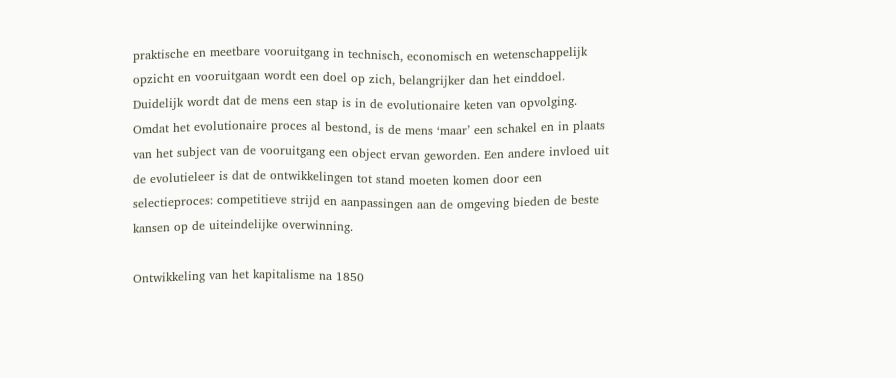praktische en meetbare vooruitgang in technisch, economisch en wetenschappelijk opzicht en vooruitgaan wordt een doel op zich, belangrijker dan het einddoel. Duidelijk wordt dat de mens een stap is in de evolutionaire keten van opvolging. Omdat het evolutionaire proces al bestond, is de mens ‘maar’ een schakel en in plaats van het subject van de vooruitgang een object ervan geworden. Een andere invloed uit de evolutieleer is dat de ontwikkelingen tot stand moeten komen door een selectieproces: competitieve strijd en aanpassingen aan de omgeving bieden de beste kansen op de uiteindelijke overwinning.

Ontwikkeling van het kapitalisme na 1850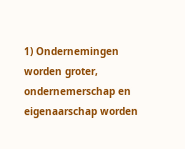1) Ondernemingen worden groter, ondernemerschap en eigenaarschap worden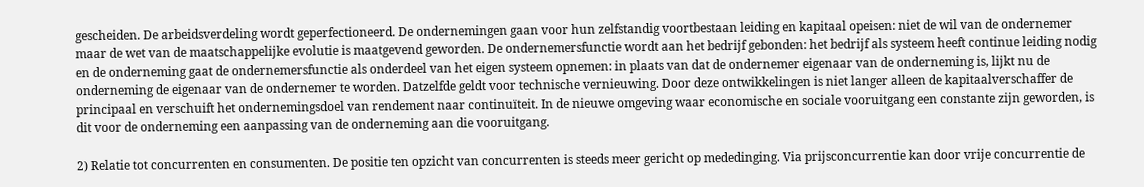gescheiden. De arbeidsverdeling wordt geperfectioneerd. De ondernemingen gaan voor hun zelfstandig voortbestaan leiding en kapitaal opeisen: niet de wil van de ondernemer maar de wet van de maatschappelijke evolutie is maatgevend geworden. De ondernemersfunctie wordt aan het bedrijf gebonden: het bedrijf als systeem heeft continue leiding nodig en de onderneming gaat de ondernemersfunctie als onderdeel van het eigen systeem opnemen: in plaats van dat de ondernemer eigenaar van de onderneming is, lijkt nu de onderneming de eigenaar van de ondernemer te worden. Datzelfde geldt voor technische vernieuwing. Door deze ontwikkelingen is niet langer alleen de kapitaalverschaffer de principaal en verschuift het ondernemingsdoel van rendement naar continuïteit. In de nieuwe omgeving waar economische en sociale vooruitgang een constante zijn geworden, is dit voor de onderneming een aanpassing van de onderneming aan die vooruitgang.

2) Relatie tot concurrenten en consumenten. De positie ten opzicht van concurrenten is steeds meer gericht op mededinging. Via prijsconcurrentie kan door vrije concurrentie de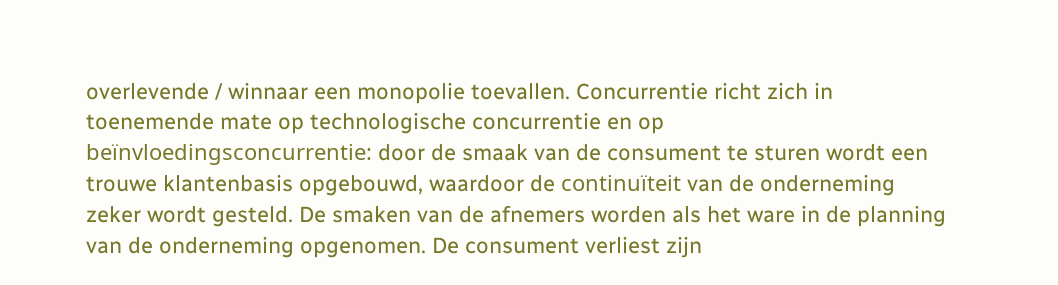overlevende / winnaar een monopolie toevallen. Concurrentie richt zich in toenemende mate op technologische concurrentie en op beïnvloedingsconcurrentie: door de smaak van de consument te sturen wordt een trouwe klantenbasis opgebouwd, waardoor de continuïteit van de onderneming zeker wordt gesteld. De smaken van de afnemers worden als het ware in de planning van de onderneming opgenomen. De consument verliest zijn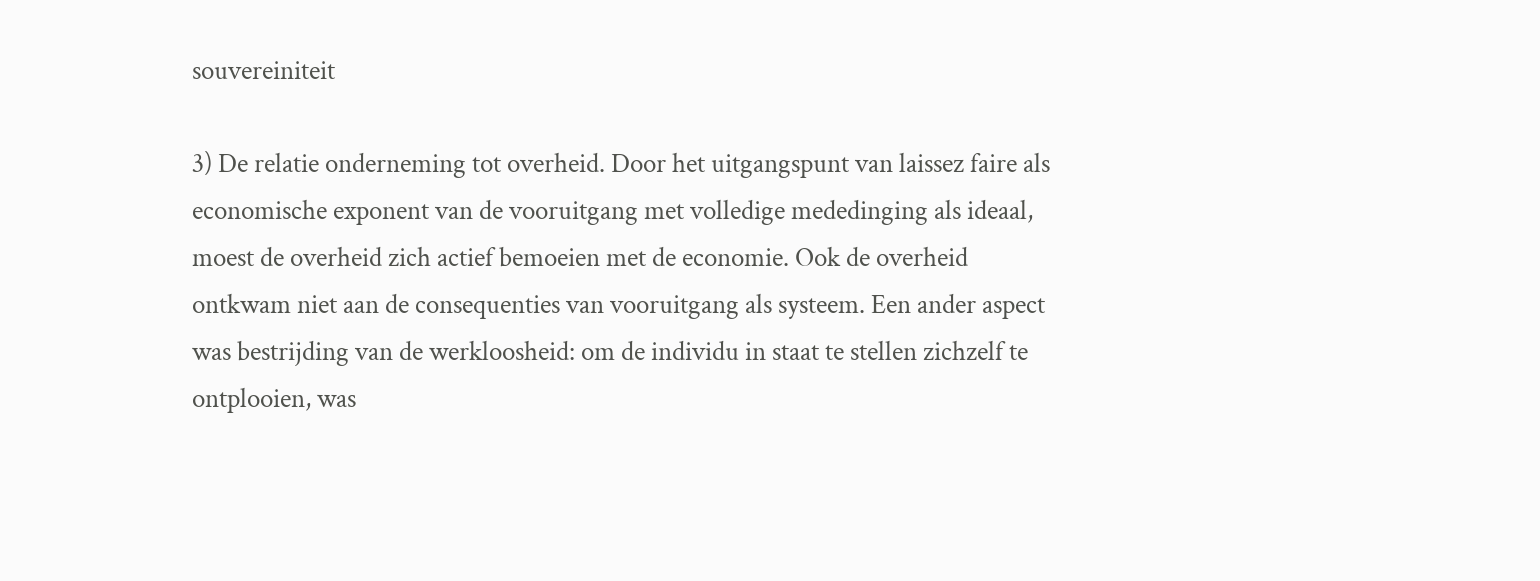souvereiniteit

3) De relatie onderneming tot overheid. Door het uitgangspunt van laissez faire als economische exponent van de vooruitgang met volledige mededinging als ideaal, moest de overheid zich actief bemoeien met de economie. Ook de overheid ontkwam niet aan de consequenties van vooruitgang als systeem. Een ander aspect was bestrijding van de werkloosheid: om de individu in staat te stellen zichzelf te ontplooien, was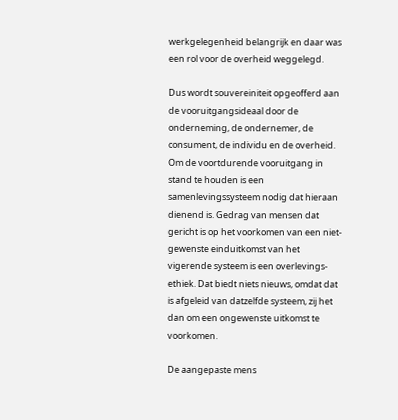werkgelegenheid belangrijk en daar was een rol voor de overheid weggelegd.

Dus wordt souvereiniteit opgeofferd aan de vooruitgangsideaal door de onderneming, de ondernemer, de consument, de individu en de overheid. Om de voortdurende vooruitgang in stand te houden is een samenlevingssysteem nodig dat hieraan dienend is. Gedrag van mensen dat gericht is op het voorkomen van een niet-gewenste einduitkomst van het vigerende systeem is een overlevings-ethiek. Dat biedt niets nieuws, omdat dat is afgeleid van datzelfde systeem, zij het dan om een ongewenste uitkomst te voorkomen.

De aangepaste mens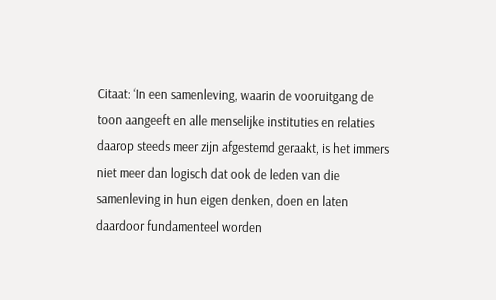Citaat: ‘In een samenleving, waarin de vooruitgang de toon aangeeft en alle menselijke instituties en relaties daarop steeds meer zijn afgestemd geraakt, is het immers niet meer dan logisch dat ook de leden van die samenleving in hun eigen denken, doen en laten daardoor fundamenteel worden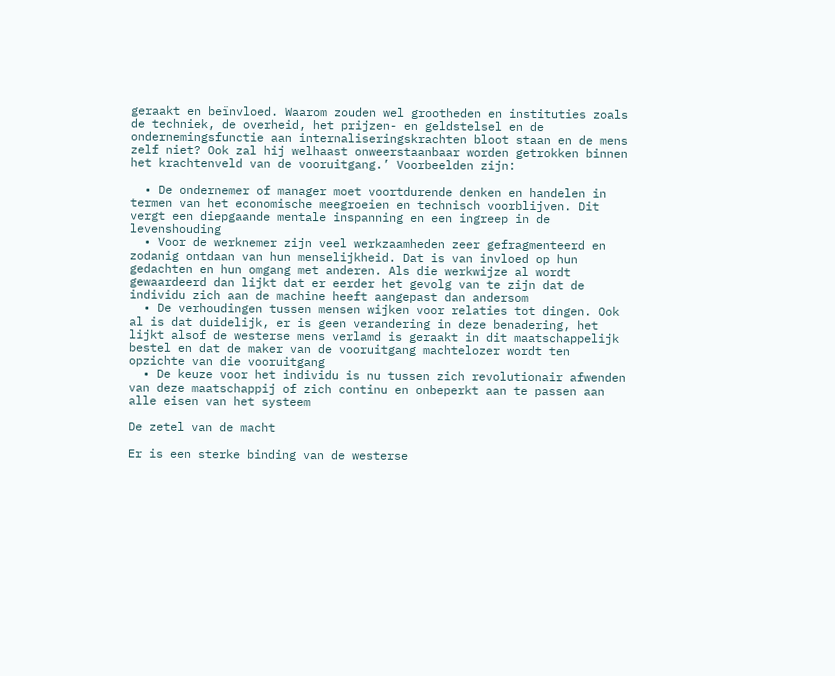geraakt en beïnvloed. Waarom zouden wel grootheden en instituties zoals de techniek, de overheid, het prijzen- en geldstelsel en de ondernemingsfunctie aan internaliseringskrachten bloot staan en de mens zelf niet? Ook zal hij welhaast onweerstaanbaar worden getrokken binnen het krachtenveld van de vooruitgang.’ Voorbeelden zijn:

  • De ondernemer of manager moet voortdurende denken en handelen in termen van het economische meegroeien en technisch voorblijven. Dit vergt een diepgaande mentale inspanning en een ingreep in de levenshouding
  • Voor de werknemer zijn veel werkzaamheden zeer gefragmenteerd en zodanig ontdaan van hun menselijkheid. Dat is van invloed op hun gedachten en hun omgang met anderen. Als die werkwijze al wordt gewaardeerd dan lijkt dat er eerder het gevolg van te zijn dat de individu zich aan de machine heeft aangepast dan andersom
  • De verhoudingen tussen mensen wijken voor relaties tot dingen. Ook al is dat duidelijk, er is geen verandering in deze benadering, het lijkt alsof de westerse mens verlamd is geraakt in dit maatschappelijk bestel en dat de maker van de vooruitgang machtelozer wordt ten opzichte van die vooruitgang
  • De keuze voor het individu is nu tussen zich revolutionair afwenden van deze maatschappij of zich continu en onbeperkt aan te passen aan alle eisen van het systeem

De zetel van de macht

Er is een sterke binding van de westerse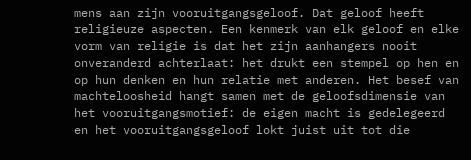mens aan zijn vooruitgangsgeloof. Dat geloof heeft religieuze aspecten. Een kenmerk van elk geloof en elke vorm van religie is dat het zijn aanhangers nooit onveranderd achterlaat: het drukt een stempel op hen en op hun denken en hun relatie met anderen. Het besef van machteloosheid hangt samen met de geloofsdimensie van het vooruitgangsmotief: de eigen macht is gedelegeerd en het vooruitgangsgeloof lokt juist uit tot die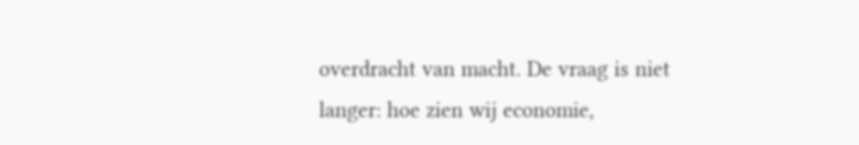overdracht van macht. De vraag is niet langer: hoe zien wij economie,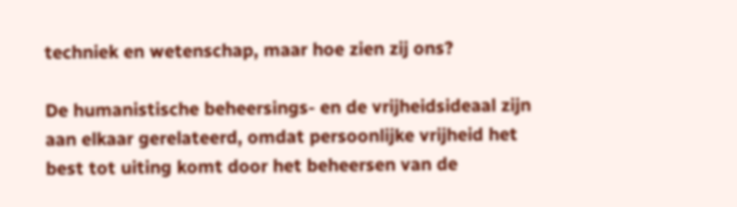techniek en wetenschap, maar hoe zien zij ons?

De humanistische beheersings- en de vrijheidsideaal zijn aan elkaar gerelateerd, omdat persoonlijke vrijheid het best tot uiting komt door het beheersen van de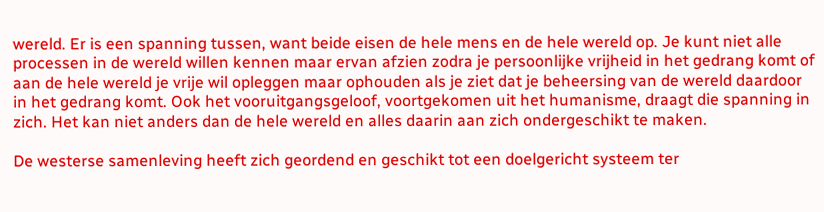wereld. Er is een spanning tussen, want beide eisen de hele mens en de hele wereld op. Je kunt niet alle processen in de wereld willen kennen maar ervan afzien zodra je persoonlijke vrijheid in het gedrang komt of aan de hele wereld je vrije wil opleggen maar ophouden als je ziet dat je beheersing van de wereld daardoor in het gedrang komt. Ook het vooruitgangsgeloof, voortgekomen uit het humanisme, draagt die spanning in zich. Het kan niet anders dan de hele wereld en alles daarin aan zich ondergeschikt te maken.

De westerse samenleving heeft zich geordend en geschikt tot een doelgericht systeem ter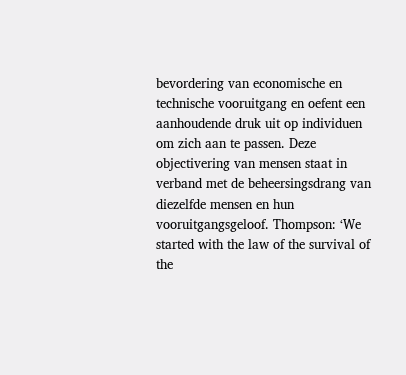bevordering van economische en technische vooruitgang en oefent een aanhoudende druk uit op individuen om zich aan te passen. Deze objectivering van mensen staat in verband met de beheersingsdrang van diezelfde mensen en hun vooruitgangsgeloof. Thompson: ‘We started with the law of the survival of the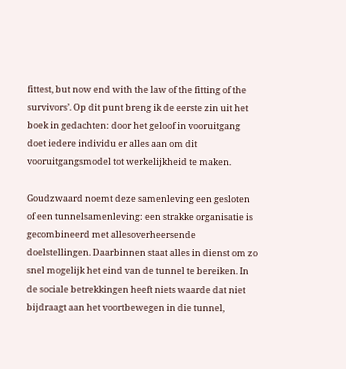fittest, but now end with the law of the fitting of the survivors’. Op dit punt breng ik de eerste zin uit het boek in gedachten: door het geloof in vooruitgang doet iedere individu er alles aan om dit vooruitgangsmodel tot werkelijkheid te maken.

Goudzwaard noemt deze samenleving een gesloten of een tunnelsamenleving: een strakke organisatie is gecombineerd met allesoverheersende doelstellingen. Daarbinnen staat alles in dienst om zo snel mogelijk het eind van de tunnel te bereiken. In de sociale betrekkingen heeft niets waarde dat niet bijdraagt aan het voortbewegen in die tunnel,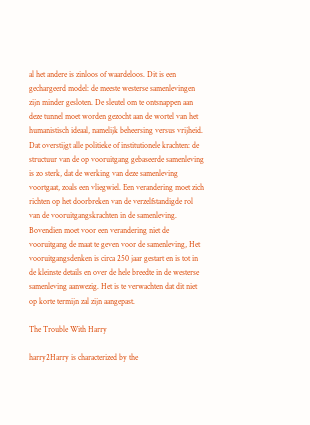al het andere is zinloos of waardeloos. Dit is een gechargeerd model: de meeste westerse samenlevingen zijn minder gesloten. De sleutel om te ontsnappen aan deze tunnel moet worden gezocht aan de wortel van het humanistisch ideaal, namelijk beheersing versus vrijheid. Dat overstijgt alle politieke of institutionele krachten: de structuur van de op vooruitgang gebaseerde samenleving is zo sterk, dat de werking van deze samenleving voortgaat, zoals een vliegwiel. Een verandering moet zich richten op het doorbreken van de verzelfstandigde rol van de vooruitgangskrachten in de samenleving. Bovendien moet voor een verandering niet de vooruitgang de maat te geven voor de samenleving, Het vooruitgangsdenken is circa 250 jaar gestart en is tot in de kleinste details en over de hele breedte in de westerse samenleving aanwezig. Het is te verwachten dat dit niet op korte termijn zal zijn aangepast.

The Trouble With Harry

harry2Harry is characterized by the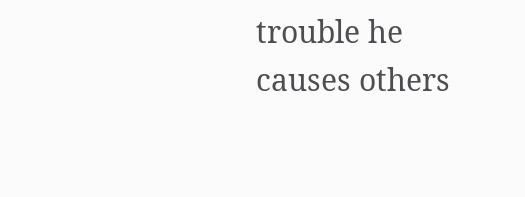trouble he causes others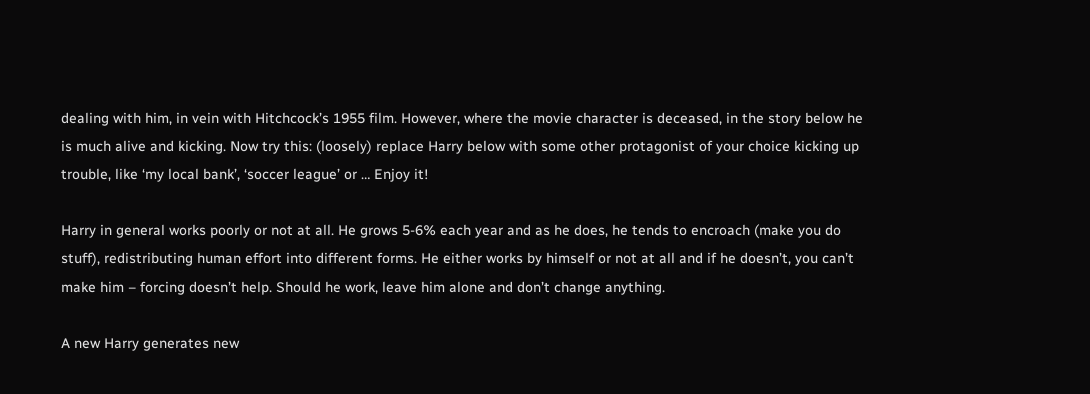dealing with him, in vein with Hitchcock’s 1955 film. However, where the movie character is deceased, in the story below he is much alive and kicking. Now try this: (loosely) replace Harry below with some other protagonist of your choice kicking up trouble, like ‘my local bank’, ‘soccer league’ or … Enjoy it!

Harry in general works poorly or not at all. He grows 5-6% each year and as he does, he tends to encroach (make you do stuff), redistributing human effort into different forms. He either works by himself or not at all and if he doesn’t, you can’t make him – forcing doesn’t help. Should he work, leave him alone and don’t change anything.

A new Harry generates new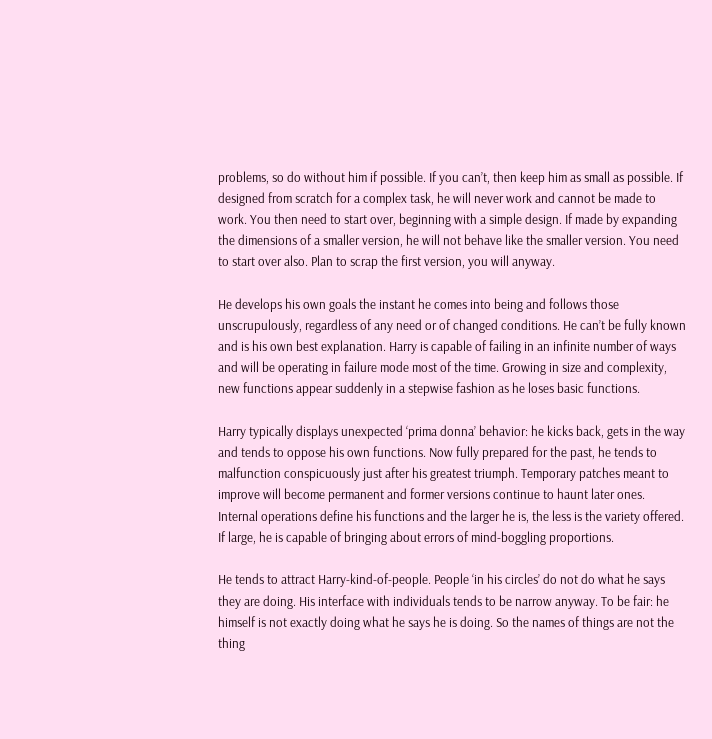problems, so do without him if possible. If you can’t, then keep him as small as possible. If designed from scratch for a complex task, he will never work and cannot be made to work. You then need to start over, beginning with a simple design. If made by expanding the dimensions of a smaller version, he will not behave like the smaller version. You need to start over also. Plan to scrap the first version, you will anyway.

He develops his own goals the instant he comes into being and follows those unscrupulously, regardless of any need or of changed conditions. He can’t be fully known and is his own best explanation. Harry is capable of failing in an infinite number of ways and will be operating in failure mode most of the time. Growing in size and complexity, new functions appear suddenly in a stepwise fashion as he loses basic functions.

Harry typically displays unexpected ‘prima donna’ behavior: he kicks back, gets in the way and tends to oppose his own functions. Now fully prepared for the past, he tends to malfunction conspicuously just after his greatest triumph. Temporary patches meant to improve will become permanent and former versions continue to haunt later ones. Internal operations define his functions and the larger he is, the less is the variety offered. If large, he is capable of bringing about errors of mind-boggling proportions.

He tends to attract Harry-kind-of-people. People ‘in his circles’ do not do what he says they are doing. His interface with individuals tends to be narrow anyway. To be fair: he himself is not exactly doing what he says he is doing. So the names of things are not the thing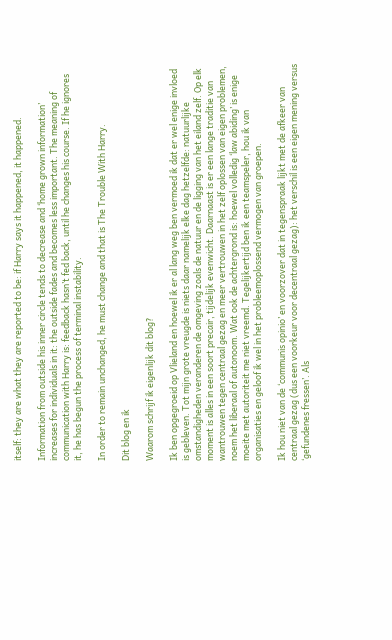itself: they are what they are reported to be: if Harry says it happened, it happened.

Information from outside his inner circle tends to decrease and ‘home grown information’ increases for individuals in it: the outside fades and becomes less important. The meaning of communication with Harry is: feedback hasn’t fed back, until he changes his course. If he ignores it, he has begun the process of terminal instability.

In order to remain unchanged, he must change and that is The Trouble With Harry.

Dit blog en ik

Waarom schrijf ik eigenlijk dit blog?

Ik ben opgegroeid op Vlieland en hoewel ik er al lang weg ben vermoed ik dat er wel enige invloed is gebleven. Tot mijn grote vreugde is niets daar namelijk elke dag hetzelfde: natuurlijke omstandigheden veranderen de omgeving zoals de natuur en de ligging van het eiland zelf. Op elk moment is alles in een soort precair, tijdelijk evenwicht. Daarnaast is er een lange traditie van wantrouwen tegen centraal gezag en meer vertrouwen in het zelf oplossen van eigen problemen, noem het liberaal of autonoom. Wat ook de achtergrond is: hoewel volledig ‘law abiding’ is enige moeite met autoriteit me niet vreemd. Tegelijkertijd ben ik een teamspeler, hou ik van organisaties en geloof ik wel in het probleemoplossend vermogen van groepen.

Ik hou niet van de ‘communis opinio’ en voorzover dat in tegenspraak lijkt met de afkeer van centraal gezag (dus een voorkeur voor decentraal gezag): het verschil is een eigen mening versus ‘gefundenes fressen’. Als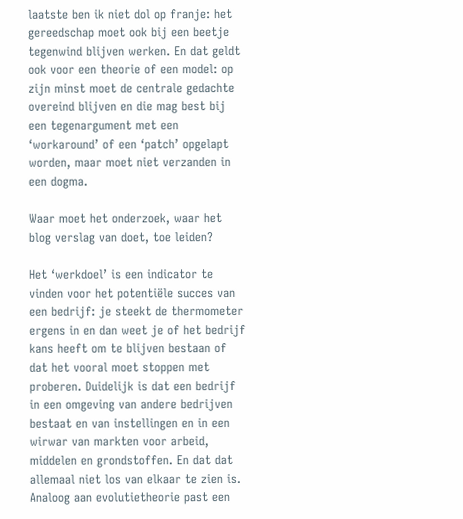laatste ben ik niet dol op franje: het gereedschap moet ook bij een beetje tegenwind blijven werken. En dat geldt ook voor een theorie of een model: op zijn minst moet de centrale gedachte overeind blijven en die mag best bij een tegenargument met een ‘workaround’ of een ‘patch’ opgelapt worden, maar moet niet verzanden in een dogma.

Waar moet het onderzoek, waar het blog verslag van doet, toe leiden?

Het ‘werkdoel’ is een indicator te vinden voor het potentiële succes van een bedrijf: je steekt de thermometer ergens in en dan weet je of het bedrijf kans heeft om te blijven bestaan of dat het vooral moet stoppen met proberen. Duidelijk is dat een bedrijf in een omgeving van andere bedrijven bestaat en van instellingen en in een wirwar van markten voor arbeid, middelen en grondstoffen. En dat dat allemaal niet los van elkaar te zien is. Analoog aan evolutietheorie past een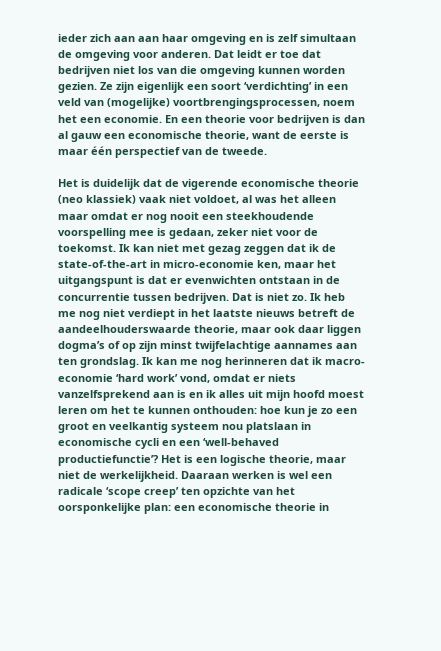ieder zich aan aan haar omgeving en is zelf simultaan de omgeving voor anderen. Dat leidt er toe dat bedrijven niet los van die omgeving kunnen worden gezien. Ze zijn eigenlijk een soort ‘verdichting’ in een veld van (mogelijke) voortbrengingsprocessen, noem het een economie. En een theorie voor bedrijven is dan al gauw een economische theorie, want de eerste is maar één perspectief van de tweede.

Het is duidelijk dat de vigerende economische theorie (neo klassiek) vaak niet voldoet, al was het alleen maar omdat er nog nooit een steekhoudende voorspelling mee is gedaan, zeker niet voor de toekomst. Ik kan niet met gezag zeggen dat ik de state-of-the-art in micro-economie ken, maar het uitgangspunt is dat er evenwichten ontstaan in de concurrentie tussen bedrijven. Dat is niet zo. Ik heb me nog niet verdiept in het laatste nieuws betreft de aandeelhouderswaarde theorie, maar ook daar liggen dogma’s of op zijn minst twijfelachtige aannames aan ten grondslag. Ik kan me nog herinneren dat ik macro-economie ‘hard work’ vond, omdat er niets vanzelfsprekend aan is en ik alles uit mijn hoofd moest leren om het te kunnen onthouden: hoe kun je zo een groot en veelkantig systeem nou platslaan in economische cycli en een ‘well-behaved productiefunctie’? Het is een logische theorie, maar niet de werkelijkheid. Daaraan werken is wel een radicale ‘scope creep’ ten opzichte van het oorsponkelijke plan: een economische theorie in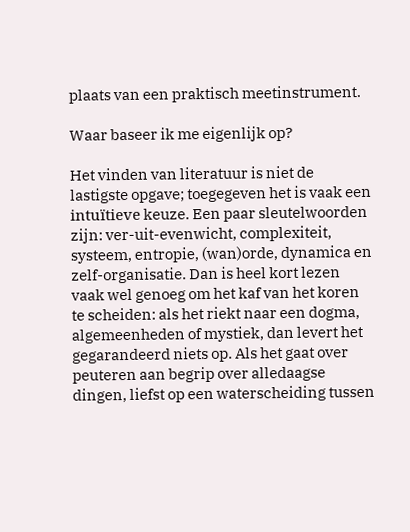plaats van een praktisch meetinstrument.

Waar baseer ik me eigenlijk op?

Het vinden van literatuur is niet de lastigste opgave; toegegeven het is vaak een intuïtieve keuze. Een paar sleutelwoorden zijn: ver-uit-evenwicht, complexiteit, systeem, entropie, (wan)orde, dynamica en zelf-organisatie. Dan is heel kort lezen vaak wel genoeg om het kaf van het koren te scheiden: als het riekt naar een dogma, algemeenheden of mystiek, dan levert het gegarandeerd niets op. Als het gaat over peuteren aan begrip over alledaagse dingen, liefst op een waterscheiding tussen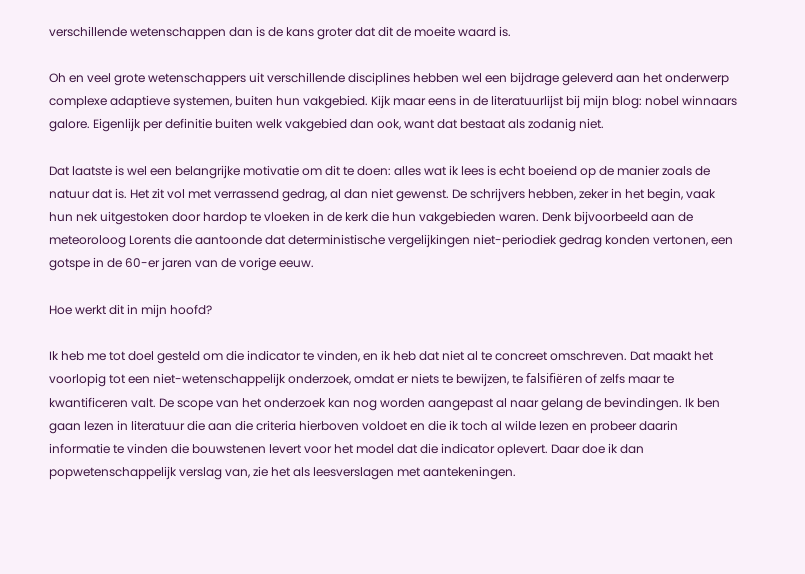verschillende wetenschappen dan is de kans groter dat dit de moeite waard is.

Oh en veel grote wetenschappers uit verschillende disciplines hebben wel een bijdrage geleverd aan het onderwerp complexe adaptieve systemen, buiten hun vakgebied. Kijk maar eens in de literatuurlijst bij mijn blog: nobel winnaars galore. Eigenlijk per definitie buiten welk vakgebied dan ook, want dat bestaat als zodanig niet.

Dat laatste is wel een belangrijke motivatie om dit te doen: alles wat ik lees is echt boeiend op de manier zoals de natuur dat is. Het zit vol met verrassend gedrag, al dan niet gewenst. De schrijvers hebben, zeker in het begin, vaak hun nek uitgestoken door hardop te vloeken in de kerk die hun vakgebieden waren. Denk bijvoorbeeld aan de meteoroloog Lorents die aantoonde dat deterministische vergelijkingen niet-periodiek gedrag konden vertonen, een gotspe in de 60-er jaren van de vorige eeuw.

Hoe werkt dit in mijn hoofd?

Ik heb me tot doel gesteld om die indicator te vinden, en ik heb dat niet al te concreet omschreven. Dat maakt het voorlopig tot een niet-wetenschappelijk onderzoek, omdat er niets te bewijzen, te falsifiëren of zelfs maar te kwantificeren valt. De scope van het onderzoek kan nog worden aangepast al naar gelang de bevindingen. Ik ben gaan lezen in literatuur die aan die criteria hierboven voldoet en die ik toch al wilde lezen en probeer daarin informatie te vinden die bouwstenen levert voor het model dat die indicator oplevert. Daar doe ik dan popwetenschappelijk verslag van, zie het als leesverslagen met aantekeningen.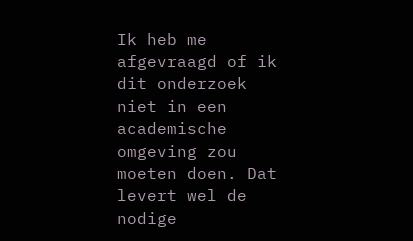Ik heb me afgevraagd of ik dit onderzoek niet in een academische omgeving zou moeten doen. Dat levert wel de nodige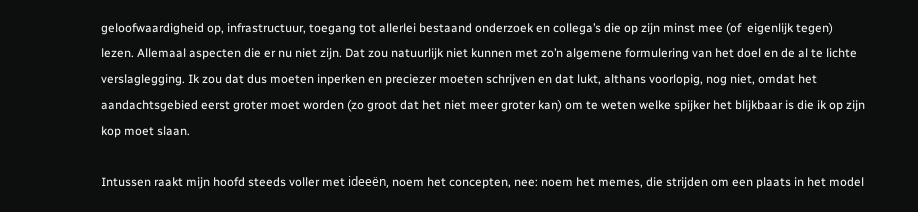geloofwaardigheid op, infrastructuur, toegang tot allerlei bestaand onderzoek en collega’s die op zijn minst mee (of  eigenlijk tegen) lezen. Allemaal aspecten die er nu niet zijn. Dat zou natuurlijk niet kunnen met zo’n algemene formulering van het doel en de al te lichte verslaglegging. Ik zou dat dus moeten inperken en preciezer moeten schrijven en dat lukt, althans voorlopig, nog niet, omdat het aandachtsgebied eerst groter moet worden (zo groot dat het niet meer groter kan) om te weten welke spijker het blijkbaar is die ik op zijn kop moet slaan.

Intussen raakt mijn hoofd steeds voller met ideeën, noem het concepten, nee: noem het memes, die strijden om een plaats in het model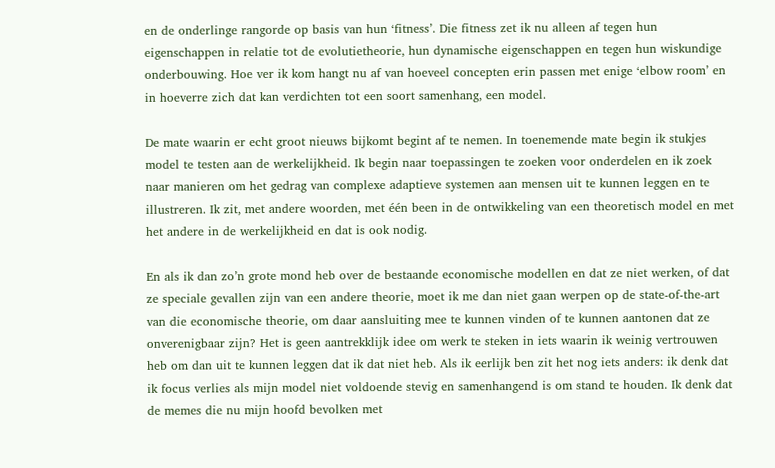en de onderlinge rangorde op basis van hun ‘fitness’. Die fitness zet ik nu alleen af tegen hun eigenschappen in relatie tot de evolutietheorie, hun dynamische eigenschappen en tegen hun wiskundige onderbouwing. Hoe ver ik kom hangt nu af van hoeveel concepten erin passen met enige ‘elbow room’ en in hoeverre zich dat kan verdichten tot een soort samenhang, een model.

De mate waarin er echt groot nieuws bijkomt begint af te nemen. In toenemende mate begin ik stukjes model te testen aan de werkelijkheid. Ik begin naar toepassingen te zoeken voor onderdelen en ik zoek naar manieren om het gedrag van complexe adaptieve systemen aan mensen uit te kunnen leggen en te illustreren. Ik zit, met andere woorden, met één been in de ontwikkeling van een theoretisch model en met het andere in de werkelijkheid en dat is ook nodig.

En als ik dan zo’n grote mond heb over de bestaande economische modellen en dat ze niet werken, of dat ze speciale gevallen zijn van een andere theorie, moet ik me dan niet gaan werpen op de state-of-the-art van die economische theorie, om daar aansluiting mee te kunnen vinden of te kunnen aantonen dat ze onverenigbaar zijn? Het is geen aantrekklijk idee om werk te steken in iets waarin ik weinig vertrouwen heb om dan uit te kunnen leggen dat ik dat niet heb. Als ik eerlijk ben zit het nog iets anders: ik denk dat ik focus verlies als mijn model niet voldoende stevig en samenhangend is om stand te houden. Ik denk dat de memes die nu mijn hoofd bevolken met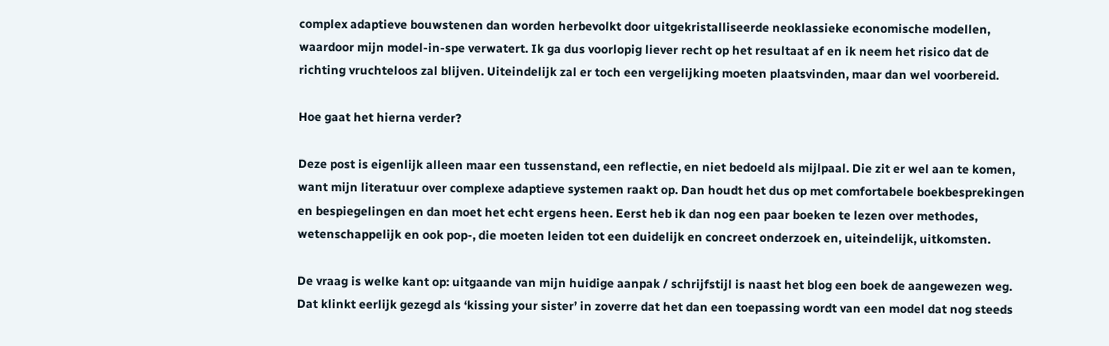complex adaptieve bouwstenen dan worden herbevolkt door uitgekristalliseerde neoklassieke economische modellen, waardoor mijn model-in-spe verwatert. Ik ga dus voorlopig liever recht op het resultaat af en ik neem het risico dat de richting vruchteloos zal blijven. Uiteindelijk zal er toch een vergelijking moeten plaatsvinden, maar dan wel voorbereid.

Hoe gaat het hierna verder?

Deze post is eigenlijk alleen maar een tussenstand, een reflectie, en niet bedoeld als mijlpaal. Die zit er wel aan te komen, want mijn literatuur over complexe adaptieve systemen raakt op. Dan houdt het dus op met comfortabele boekbesprekingen en bespiegelingen en dan moet het echt ergens heen. Eerst heb ik dan nog een paar boeken te lezen over methodes, wetenschappelijk en ook pop-, die moeten leiden tot een duidelijk en concreet onderzoek en, uiteindelijk, uitkomsten.

De vraag is welke kant op: uitgaande van mijn huidige aanpak / schrijfstijl is naast het blog een boek de aangewezen weg. Dat klinkt eerlijk gezegd als ‘kissing your sister’ in zoverre dat het dan een toepassing wordt van een model dat nog steeds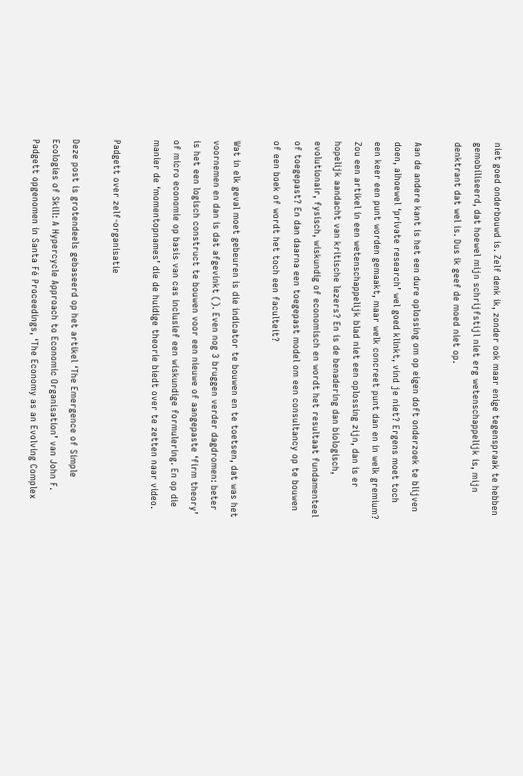niet goed onderbouwd is. Zelf denk ik, zonder ook maar enige tegenspraak te hebben gemobiliseerd, dat hoewel mijn schrijfstijl niet erg wetenschappelijk is, mijn denktrant dat wel is. Dus ik geef de moed niet op.

Aan de andere kant is het een dure oplossing om op eigen doft onderzoek te blijven doen, alhoewel ‘private research’ wel goed klinkt, vind je niet? Ergens moet toch een keer een punt worden gemaakt, maar welk concreet punt dan en in welk gremium? Zou een artikel in een wetenschappelijk blad niet een oplossing zijn, dan is er hopelijk aandacht van kritische lezers? En is de benadering dan biologisch, evolutionair, fysisch, wiskundig of economisch en wordt het resultaat fundamenteel of toegepast? En dan daarna een toegepast model om een consultancy op te bouwen of een boek of wordt het toch een faculteit?

Wat in elk geval moet gebeuren is die indicator te bouwen en te toetsen, dat was het voornemen en dan is dat afgevinkt (). Even nog 3 bruggen verder dagdromen: beter is het een logisch construct te bouwen voor een nieuwe of aangepaste ‘firm theory’ of micro economie op basis van cas inclusief een wiskundige formulering. En op die manier de ‘momentopnames’ die de huidige theorie biedt over te zetten naar video.

Padgett over zelf-organisatie

Deze post is grotendeels gebaseerd op het artikel ‘The Emergence of Simple Ecologies of Skill: A Hypercycle Approach to Economic Organisation’ van John F. Padgett opgenomen in Santa Fé Proceedings, ‘The Economy as an Evolving Complex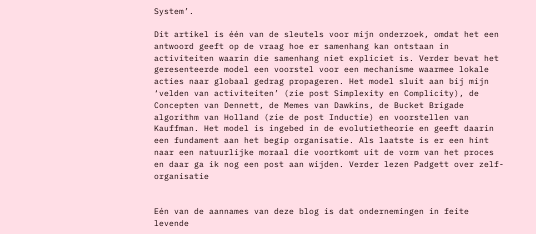System’.

Dit artikel is één van de sleutels voor mijn onderzoek, omdat het een antwoord geeft op de vraag hoe er samenhang kan ontstaan in activiteiten waarin die samenhang niet expliciet is. Verder bevat het geresenteerde model een voorstel voor een mechanisme waarmee lokale acties naar globaal gedrag propageren. Het model sluit aan bij mijn ‘velden van activiteiten’ (zie post Simplexity en Complicity), de Concepten van Dennett, de Memes van Dawkins, de Bucket Brigade algorithm van Holland (zie de post Inductie) en voorstellen van  Kauffman. Het model is ingebed in de evolutietheorie en geeft daarin een fundament aan het begip organisatie. Als laatste is er een hint naar een natuurlijke moraal die voortkomt uit de vorm van het proces en daar ga ik nog een post aan wijden. Verder lezen Padgett over zelf-organisatie


Eén van de aannames van deze blog is dat ondernemingen in feite levende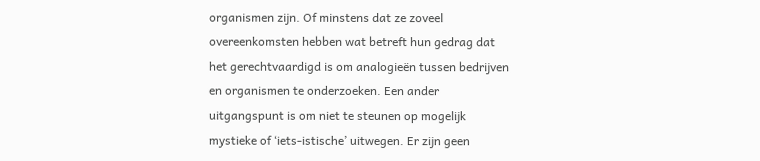organismen zijn. Of minstens dat ze zoveel overeenkomsten hebben wat betreft hun gedrag dat het gerechtvaardigd is om analogieën tussen bedrijven en organismen te onderzoeken. Een ander uitgangspunt is om niet te steunen op mogelijk mystieke of ‘iets-istische’ uitwegen. Er zijn geen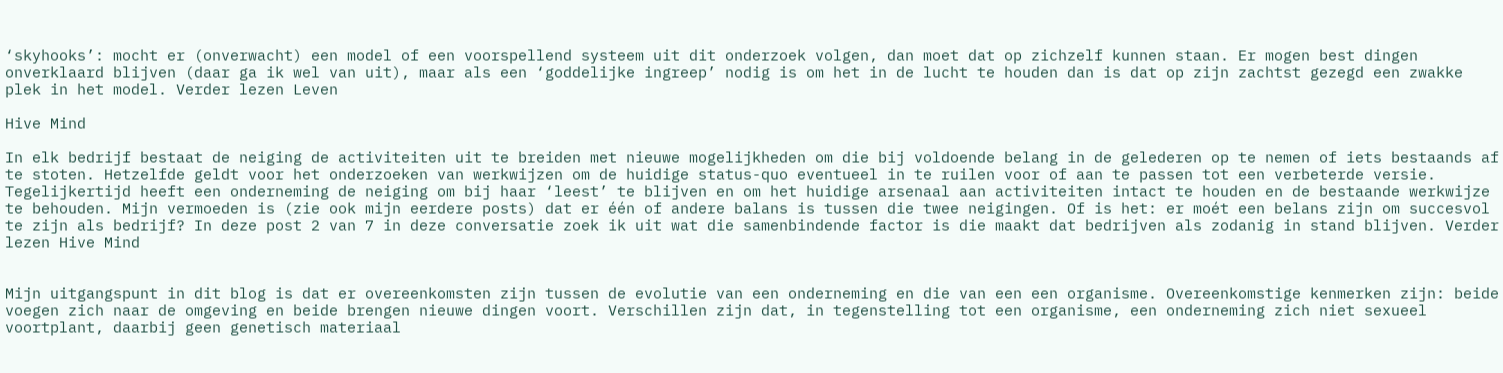‘skyhooks’: mocht er (onverwacht) een model of een voorspellend systeem uit dit onderzoek volgen, dan moet dat op zichzelf kunnen staan. Er mogen best dingen onverklaard blijven (daar ga ik wel van uit), maar als een ‘goddelijke ingreep’ nodig is om het in de lucht te houden dan is dat op zijn zachtst gezegd een zwakke plek in het model. Verder lezen Leven

Hive Mind

In elk bedrijf bestaat de neiging de activiteiten uit te breiden met nieuwe mogelijkheden om die bij voldoende belang in de gelederen op te nemen of iets bestaands af te stoten. Hetzelfde geldt voor het onderzoeken van werkwijzen om de huidige status-quo eventueel in te ruilen voor of aan te passen tot een verbeterde versie. Tegelijkertijd heeft een onderneming de neiging om bij haar ‘leest’ te blijven en om het huidige arsenaal aan activiteiten intact te houden en de bestaande werkwijze te behouden. Mijn vermoeden is (zie ook mijn eerdere posts) dat er één of andere balans is tussen die twee neigingen. Of is het: er moét een belans zijn om succesvol te zijn als bedrijf? In deze post 2 van 7 in deze conversatie zoek ik uit wat die samenbindende factor is die maakt dat bedrijven als zodanig in stand blijven. Verder lezen Hive Mind


Mijn uitgangspunt in dit blog is dat er overeenkomsten zijn tussen de evolutie van een onderneming en die van een een organisme. Overeenkomstige kenmerken zijn: beide voegen zich naar de omgeving en beide brengen nieuwe dingen voort. Verschillen zijn dat, in tegenstelling tot een organisme, een onderneming zich niet sexueel voortplant, daarbij geen genetisch materiaal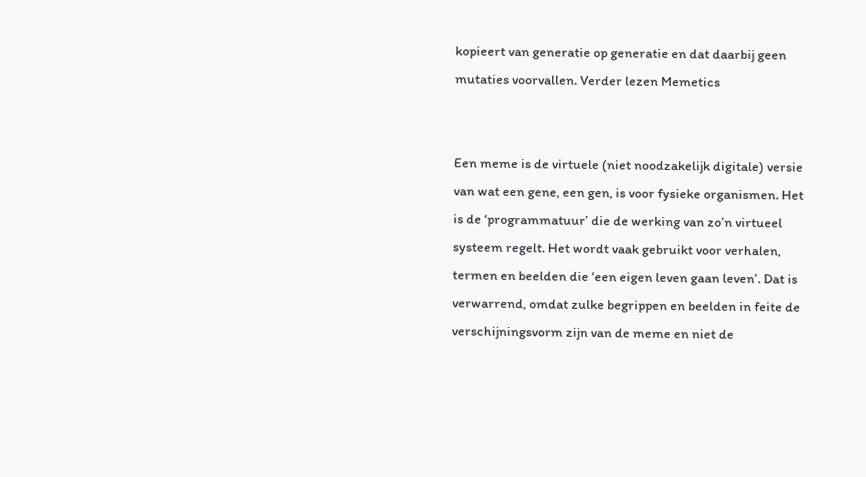kopieert van generatie op generatie en dat daarbij geen mutaties voorvallen. Verder lezen Memetics


Een meme is de virtuele (niet noodzakelijk digitale) versie van wat een gene, een gen, is voor fysieke organismen. Het is de ‘programmatuur’ die de werking van zo’n virtueel systeem regelt. Het wordt vaak gebruikt voor verhalen, termen en beelden die ‘een eigen leven gaan leven’. Dat is verwarrend, omdat zulke begrippen en beelden in feite de verschijningsvorm zijn van de meme en niet de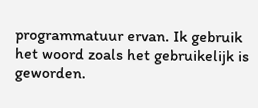programmatuur ervan. Ik gebruik het woord zoals het gebruikelijk is geworden.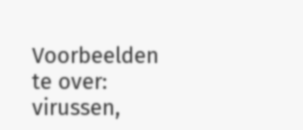Voorbeelden te over: virussen,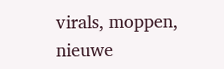virals, moppen, nieuwe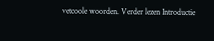vetcoole woorden. Verder lezen Introductie